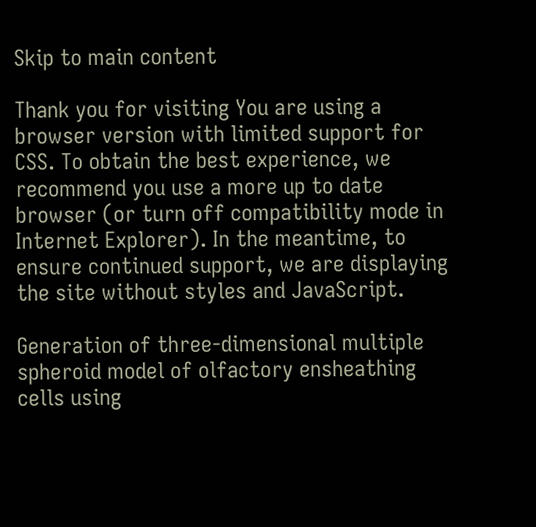Skip to main content

Thank you for visiting You are using a browser version with limited support for CSS. To obtain the best experience, we recommend you use a more up to date browser (or turn off compatibility mode in Internet Explorer). In the meantime, to ensure continued support, we are displaying the site without styles and JavaScript.

Generation of three-dimensional multiple spheroid model of olfactory ensheathing cells using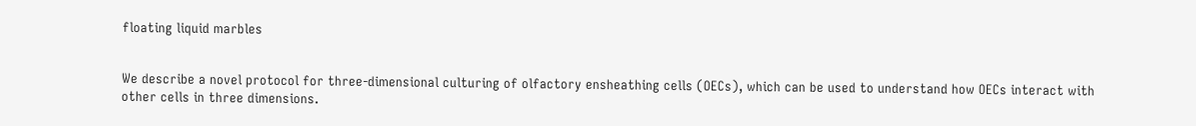floating liquid marbles


We describe a novel protocol for three-dimensional culturing of olfactory ensheathing cells (OECs), which can be used to understand how OECs interact with other cells in three dimensions.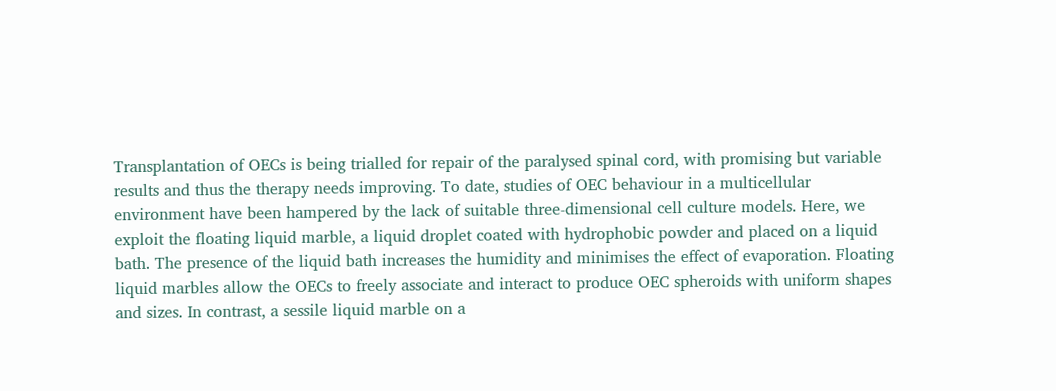Transplantation of OECs is being trialled for repair of the paralysed spinal cord, with promising but variable results and thus the therapy needs improving. To date, studies of OEC behaviour in a multicellular environment have been hampered by the lack of suitable three-dimensional cell culture models. Here, we exploit the floating liquid marble, a liquid droplet coated with hydrophobic powder and placed on a liquid bath. The presence of the liquid bath increases the humidity and minimises the effect of evaporation. Floating liquid marbles allow the OECs to freely associate and interact to produce OEC spheroids with uniform shapes and sizes. In contrast, a sessile liquid marble on a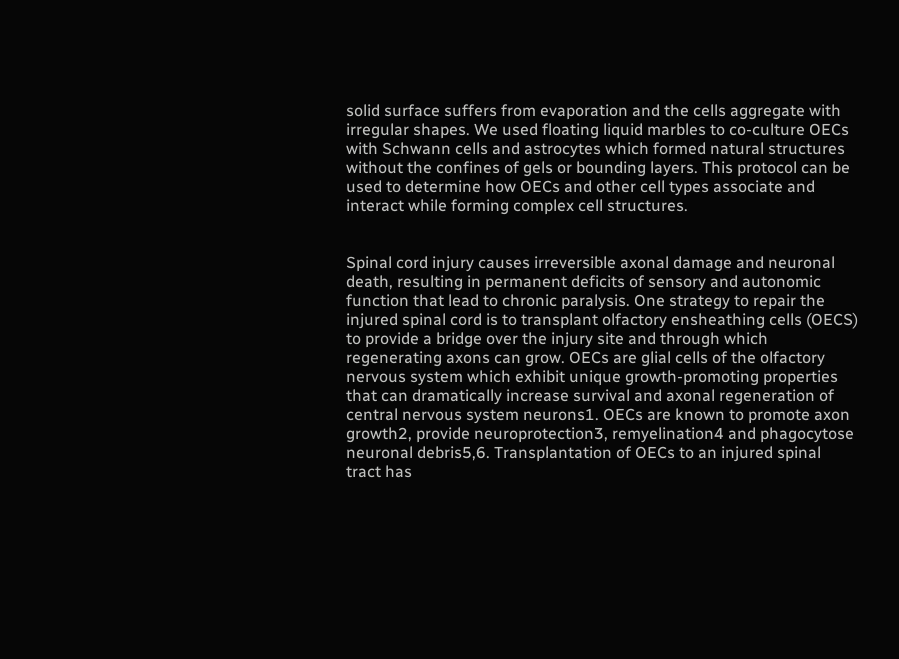solid surface suffers from evaporation and the cells aggregate with irregular shapes. We used floating liquid marbles to co-culture OECs with Schwann cells and astrocytes which formed natural structures without the confines of gels or bounding layers. This protocol can be used to determine how OECs and other cell types associate and interact while forming complex cell structures.


Spinal cord injury causes irreversible axonal damage and neuronal death, resulting in permanent deficits of sensory and autonomic function that lead to chronic paralysis. One strategy to repair the injured spinal cord is to transplant olfactory ensheathing cells (OECS) to provide a bridge over the injury site and through which regenerating axons can grow. OECs are glial cells of the olfactory nervous system which exhibit unique growth-promoting properties that can dramatically increase survival and axonal regeneration of central nervous system neurons1. OECs are known to promote axon growth2, provide neuroprotection3, remyelination4 and phagocytose neuronal debris5,6. Transplantation of OECs to an injured spinal tract has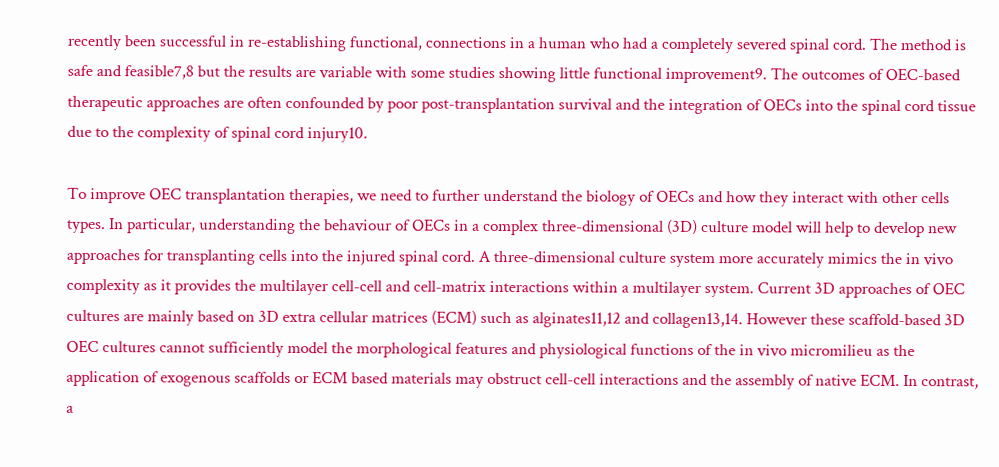recently been successful in re-establishing functional, connections in a human who had a completely severed spinal cord. The method is safe and feasible7,8 but the results are variable with some studies showing little functional improvement9. The outcomes of OEC-based therapeutic approaches are often confounded by poor post-transplantation survival and the integration of OECs into the spinal cord tissue due to the complexity of spinal cord injury10.

To improve OEC transplantation therapies, we need to further understand the biology of OECs and how they interact with other cells types. In particular, understanding the behaviour of OECs in a complex three-dimensional (3D) culture model will help to develop new approaches for transplanting cells into the injured spinal cord. A three-dimensional culture system more accurately mimics the in vivo complexity as it provides the multilayer cell-cell and cell-matrix interactions within a multilayer system. Current 3D approaches of OEC cultures are mainly based on 3D extra cellular matrices (ECM) such as alginates11,12 and collagen13,14. However these scaffold-based 3D OEC cultures cannot sufficiently model the morphological features and physiological functions of the in vivo micromilieu as the application of exogenous scaffolds or ECM based materials may obstruct cell-cell interactions and the assembly of native ECM. In contrast, a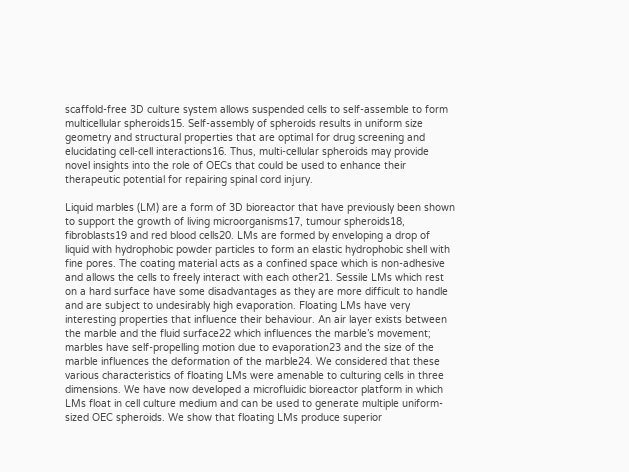scaffold-free 3D culture system allows suspended cells to self-assemble to form multicellular spheroids15. Self-assembly of spheroids results in uniform size geometry and structural properties that are optimal for drug screening and elucidating cell-cell interactions16. Thus, multi-cellular spheroids may provide novel insights into the role of OECs that could be used to enhance their therapeutic potential for repairing spinal cord injury.

Liquid marbles (LM) are a form of 3D bioreactor that have previously been shown to support the growth of living microorganisms17, tumour spheroids18, fibroblasts19 and red blood cells20. LMs are formed by enveloping a drop of liquid with hydrophobic powder particles to form an elastic hydrophobic shell with fine pores. The coating material acts as a confined space which is non-adhesive and allows the cells to freely interact with each other21. Sessile LMs which rest on a hard surface have some disadvantages as they are more difficult to handle and are subject to undesirably high evaporation. Floating LMs have very interesting properties that influence their behaviour. An air layer exists between the marble and the fluid surface22 which influences the marble’s movement; marbles have self-propelling motion due to evaporation23 and the size of the marble influences the deformation of the marble24. We considered that these various characteristics of floating LMs were amenable to culturing cells in three dimensions. We have now developed a microfluidic bioreactor platform in which LMs float in cell culture medium and can be used to generate multiple uniform-sized OEC spheroids. We show that floating LMs produce superior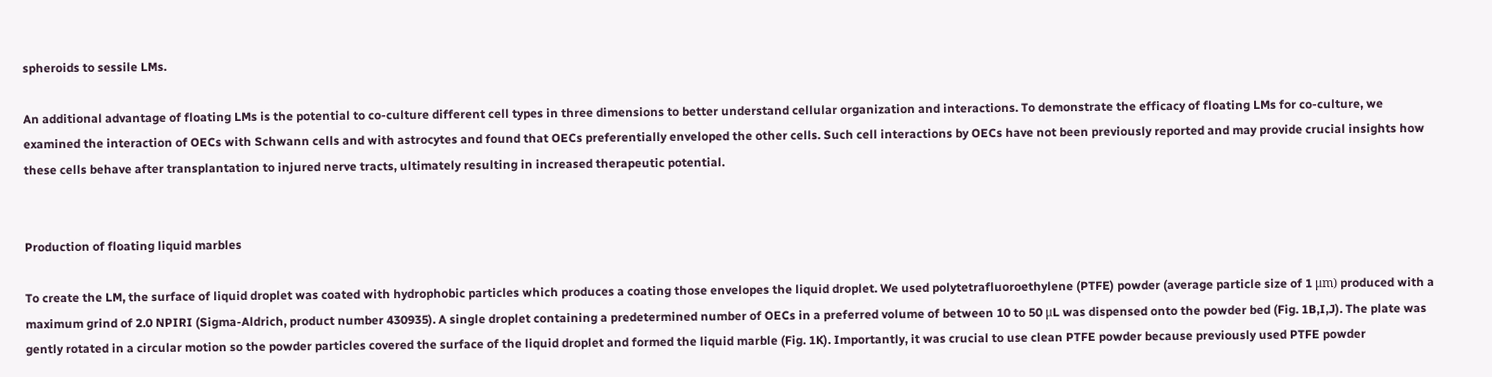spheroids to sessile LMs.

An additional advantage of floating LMs is the potential to co-culture different cell types in three dimensions to better understand cellular organization and interactions. To demonstrate the efficacy of floating LMs for co-culture, we examined the interaction of OECs with Schwann cells and with astrocytes and found that OECs preferentially enveloped the other cells. Such cell interactions by OECs have not been previously reported and may provide crucial insights how these cells behave after transplantation to injured nerve tracts, ultimately resulting in increased therapeutic potential.


Production of floating liquid marbles

To create the LM, the surface of liquid droplet was coated with hydrophobic particles which produces a coating those envelopes the liquid droplet. We used polytetrafluoroethylene (PTFE) powder (average particle size of 1 μm) produced with a maximum grind of 2.0 NPIRI (Sigma-Aldrich, product number 430935). A single droplet containing a predetermined number of OECs in a preferred volume of between 10 to 50 μL was dispensed onto the powder bed (Fig. 1B,I,J). The plate was gently rotated in a circular motion so the powder particles covered the surface of the liquid droplet and formed the liquid marble (Fig. 1K). Importantly, it was crucial to use clean PTFE powder because previously used PTFE powder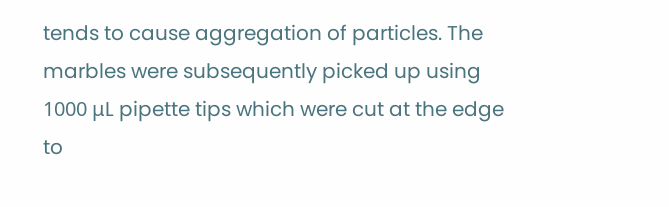tends to cause aggregation of particles. The marbles were subsequently picked up using 1000 μL pipette tips which were cut at the edge to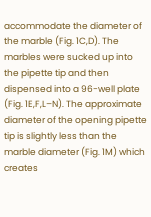accommodate the diameter of the marble (Fig. 1C,D). The marbles were sucked up into the pipette tip and then dispensed into a 96-well plate (Fig. 1E,F,L–N). The approximate diameter of the opening pipette tip is slightly less than the marble diameter (Fig. 1M) which creates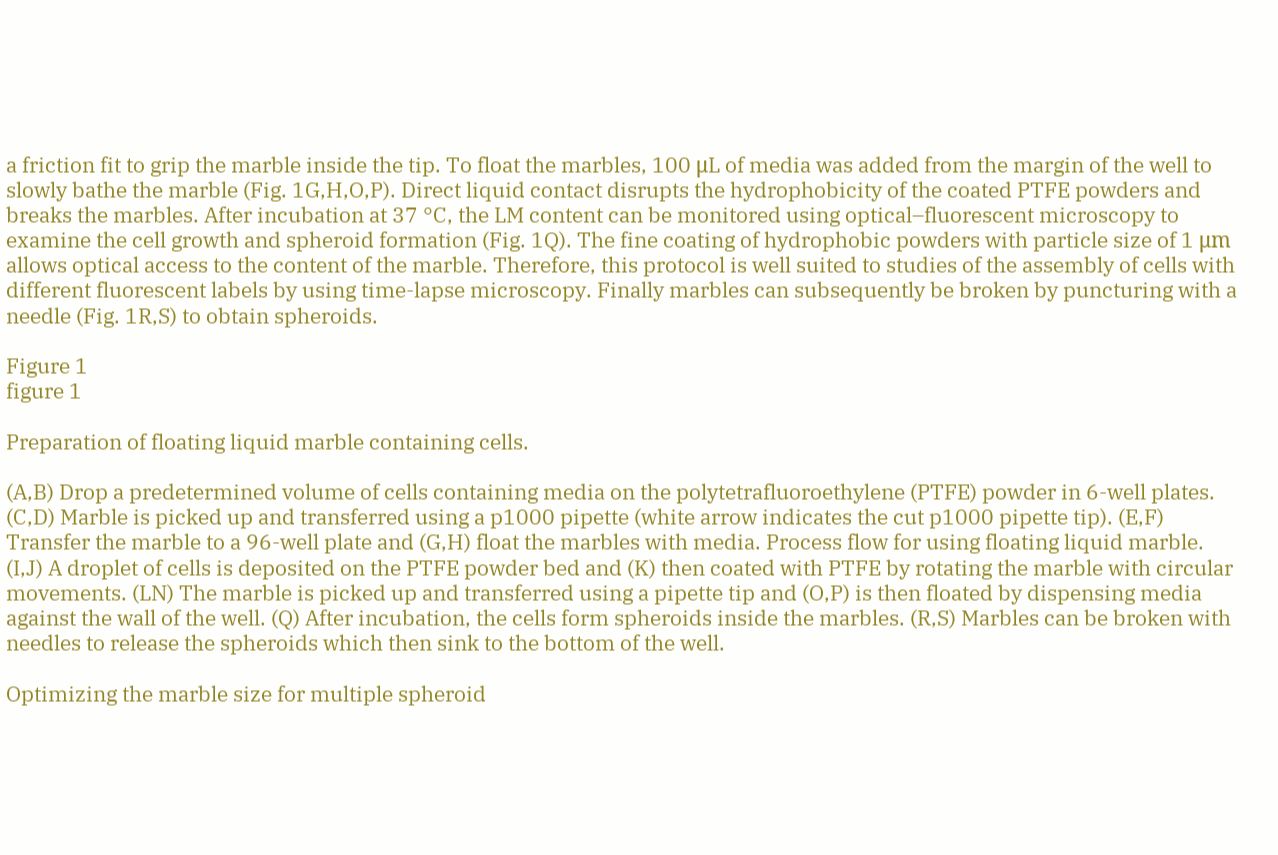a friction fit to grip the marble inside the tip. To float the marbles, 100 μL of media was added from the margin of the well to slowly bathe the marble (Fig. 1G,H,O,P). Direct liquid contact disrupts the hydrophobicity of the coated PTFE powders and breaks the marbles. After incubation at 37 °C, the LM content can be monitored using optical–fluorescent microscopy to examine the cell growth and spheroid formation (Fig. 1Q). The fine coating of hydrophobic powders with particle size of 1 μm allows optical access to the content of the marble. Therefore, this protocol is well suited to studies of the assembly of cells with different fluorescent labels by using time-lapse microscopy. Finally marbles can subsequently be broken by puncturing with a needle (Fig. 1R,S) to obtain spheroids.

Figure 1
figure 1

Preparation of floating liquid marble containing cells.

(A,B) Drop a predetermined volume of cells containing media on the polytetrafluoroethylene (PTFE) powder in 6-well plates. (C,D) Marble is picked up and transferred using a p1000 pipette (white arrow indicates the cut p1000 pipette tip). (E,F) Transfer the marble to a 96-well plate and (G,H) float the marbles with media. Process flow for using floating liquid marble. (I,J) A droplet of cells is deposited on the PTFE powder bed and (K) then coated with PTFE by rotating the marble with circular movements. (LN) The marble is picked up and transferred using a pipette tip and (O,P) is then floated by dispensing media against the wall of the well. (Q) After incubation, the cells form spheroids inside the marbles. (R,S) Marbles can be broken with needles to release the spheroids which then sink to the bottom of the well.

Optimizing the marble size for multiple spheroid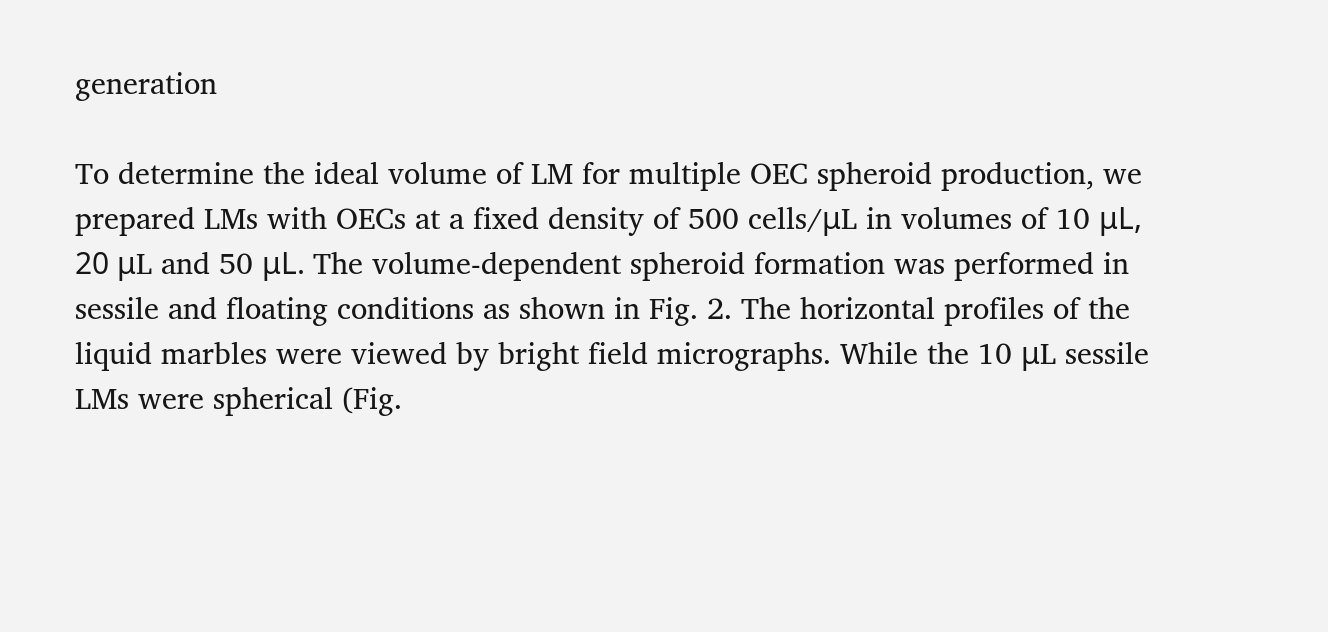generation

To determine the ideal volume of LM for multiple OEC spheroid production, we prepared LMs with OECs at a fixed density of 500 cells/μL in volumes of 10 μL, 20 μL and 50 μL. The volume-dependent spheroid formation was performed in sessile and floating conditions as shown in Fig. 2. The horizontal profiles of the liquid marbles were viewed by bright field micrographs. While the 10 μL sessile LMs were spherical (Fig.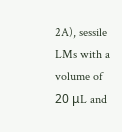2A), sessile LMs with a volume of 20 μL and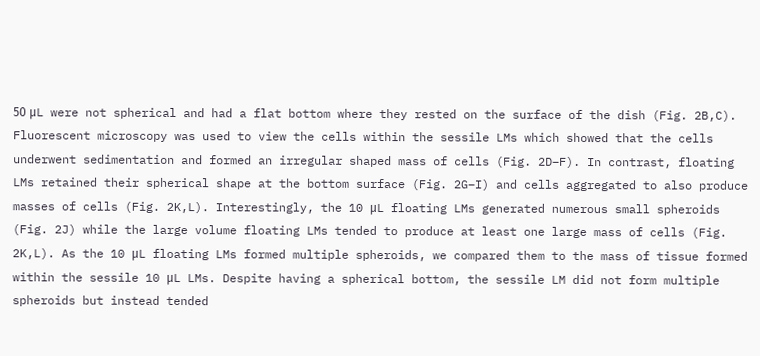50 μL were not spherical and had a flat bottom where they rested on the surface of the dish (Fig. 2B,C). Fluorescent microscopy was used to view the cells within the sessile LMs which showed that the cells underwent sedimentation and formed an irregular shaped mass of cells (Fig. 2D–F). In contrast, floating LMs retained their spherical shape at the bottom surface (Fig. 2G–I) and cells aggregated to also produce masses of cells (Fig. 2K,L). Interestingly, the 10 μL floating LMs generated numerous small spheroids (Fig. 2J) while the large volume floating LMs tended to produce at least one large mass of cells (Fig. 2K,L). As the 10 μL floating LMs formed multiple spheroids, we compared them to the mass of tissue formed within the sessile 10 μL LMs. Despite having a spherical bottom, the sessile LM did not form multiple spheroids but instead tended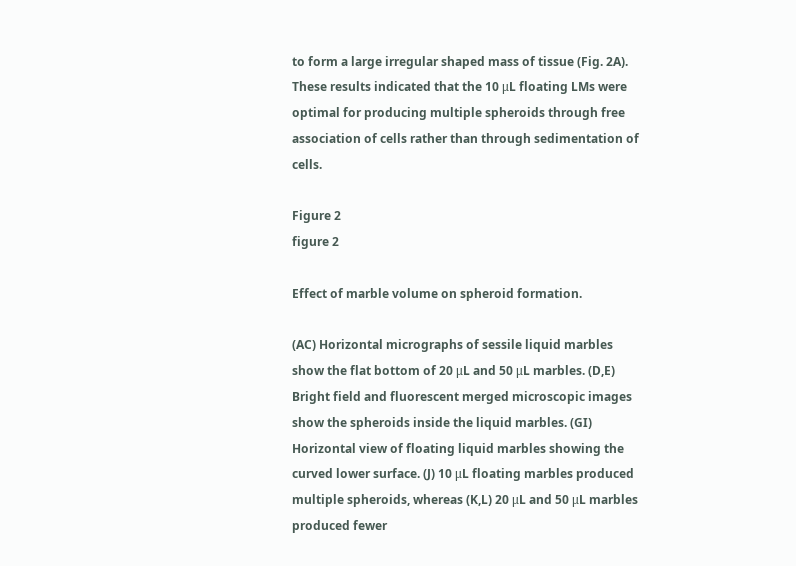to form a large irregular shaped mass of tissue (Fig. 2A). These results indicated that the 10 μL floating LMs were optimal for producing multiple spheroids through free association of cells rather than through sedimentation of cells.

Figure 2
figure 2

Effect of marble volume on spheroid formation.

(AC) Horizontal micrographs of sessile liquid marbles show the flat bottom of 20 μL and 50 μL marbles. (D,E) Bright field and fluorescent merged microscopic images show the spheroids inside the liquid marbles. (GI) Horizontal view of floating liquid marbles showing the curved lower surface. (J) 10 μL floating marbles produced multiple spheroids, whereas (K,L) 20 μL and 50 μL marbles produced fewer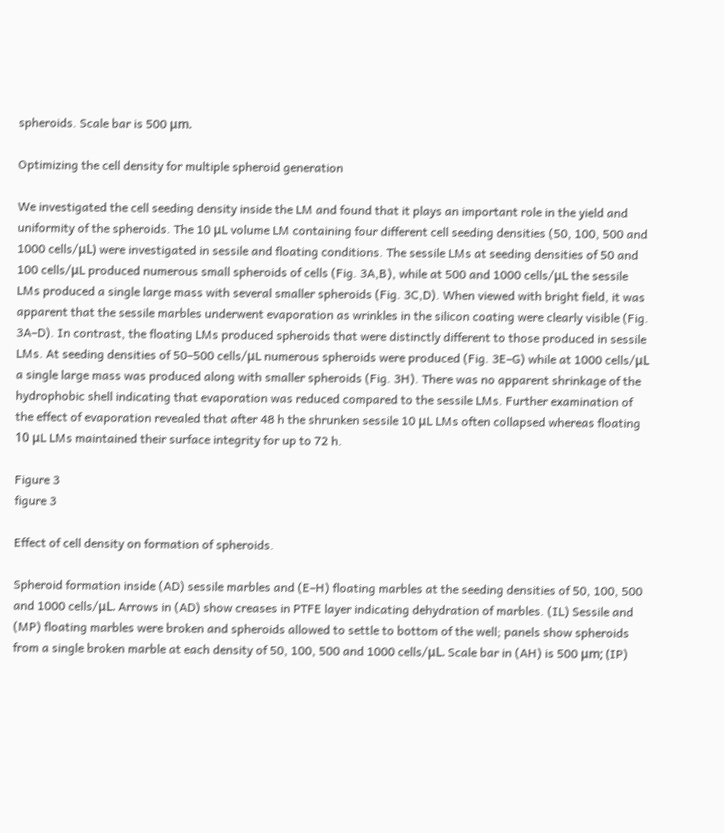spheroids. Scale bar is 500 μm.

Optimizing the cell density for multiple spheroid generation

We investigated the cell seeding density inside the LM and found that it plays an important role in the yield and uniformity of the spheroids. The 10 μL volume LM containing four different cell seeding densities (50, 100, 500 and 1000 cells/μL) were investigated in sessile and floating conditions. The sessile LMs at seeding densities of 50 and 100 cells/μL produced numerous small spheroids of cells (Fig. 3A,B), while at 500 and 1000 cells/μL the sessile LMs produced a single large mass with several smaller spheroids (Fig. 3C,D). When viewed with bright field, it was apparent that the sessile marbles underwent evaporation as wrinkles in the silicon coating were clearly visible (Fig. 3A–D). In contrast, the floating LMs produced spheroids that were distinctly different to those produced in sessile LMs. At seeding densities of 50–500 cells/μL numerous spheroids were produced (Fig. 3E–G) while at 1000 cells/μL a single large mass was produced along with smaller spheroids (Fig. 3H). There was no apparent shrinkage of the hydrophobic shell indicating that evaporation was reduced compared to the sessile LMs. Further examination of the effect of evaporation revealed that after 48 h the shrunken sessile 10 μL LMs often collapsed whereas floating 10 μL LMs maintained their surface integrity for up to 72 h.

Figure 3
figure 3

Effect of cell density on formation of spheroids.

Spheroid formation inside (AD) sessile marbles and (E–H) floating marbles at the seeding densities of 50, 100, 500 and 1000 cells/μL. Arrows in (AD) show creases in PTFE layer indicating dehydration of marbles. (IL) Sessile and (MP) floating marbles were broken and spheroids allowed to settle to bottom of the well; panels show spheroids from a single broken marble at each density of 50, 100, 500 and 1000 cells/μL. Scale bar in (AH) is 500 μm; (IP)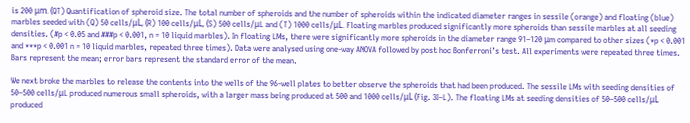is 200 μm. (QT) Quantification of spheroid size. The total number of spheroids and the number of spheroids within the indicated diameter ranges in sessile (orange) and floating (blue) marbles seeded with (Q) 50 cells/μL, (R) 100 cells/μL, (S) 500 cells/μL and (T) 1000 cells/μL. Floating marbles produced significantly more spheroids than sessile marbles at all seeding densities. (#p < 0.05 and ###p < 0.001, n = 10 liquid marbles). In floating LMs, there were significantly more spheroids in the diameter range 91–120 μm compared to other sizes (*p < 0.001 and ***p < 0.001 n = 10 liquid marbles, repeated three times). Data were analysed using one-way ANOVA followed by post hoc Bonferroni’s test. All experiments were repeated three times. Bars represent the mean; error bars represent the standard error of the mean.

We next broke the marbles to release the contents into the wells of the 96-well plates to better observe the spheroids that had been produced. The sessile LMs with seeding densities of 50–500 cells/μL produced numerous small spheroids, with a larger mass being produced at 500 and 1000 cells/μL (Fig. 3I–L). The floating LMs at seeding densities of 50–500 cells/μL produced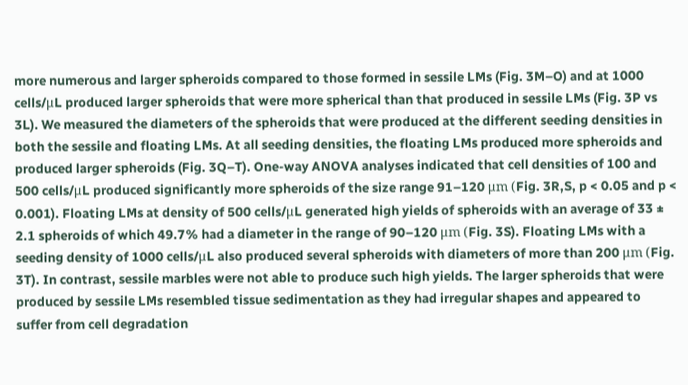more numerous and larger spheroids compared to those formed in sessile LMs (Fig. 3M–O) and at 1000 cells/μL produced larger spheroids that were more spherical than that produced in sessile LMs (Fig. 3P vs 3L). We measured the diameters of the spheroids that were produced at the different seeding densities in both the sessile and floating LMs. At all seeding densities, the floating LMs produced more spheroids and produced larger spheroids (Fig. 3Q–T). One-way ANOVA analyses indicated that cell densities of 100 and 500 cells/μL produced significantly more spheroids of the size range 91–120 μm (Fig. 3R,S, p < 0.05 and p < 0.001). Floating LMs at density of 500 cells/μL generated high yields of spheroids with an average of 33 ± 2.1 spheroids of which 49.7% had a diameter in the range of 90–120 μm (Fig. 3S). Floating LMs with a seeding density of 1000 cells/μL also produced several spheroids with diameters of more than 200 μm (Fig. 3T). In contrast, sessile marbles were not able to produce such high yields. The larger spheroids that were produced by sessile LMs resembled tissue sedimentation as they had irregular shapes and appeared to suffer from cell degradation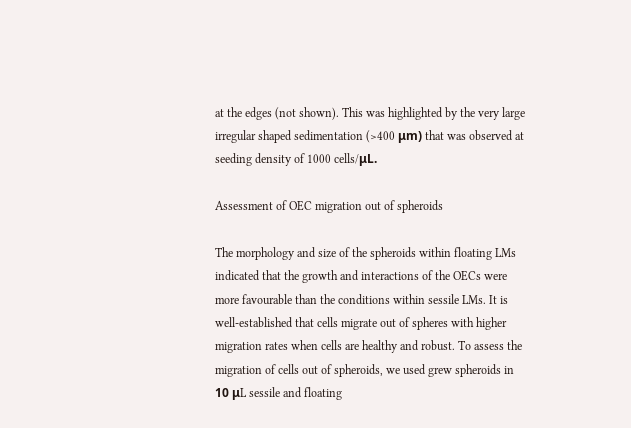at the edges (not shown). This was highlighted by the very large irregular shaped sedimentation (>400 μm) that was observed at seeding density of 1000 cells/μL.

Assessment of OEC migration out of spheroids

The morphology and size of the spheroids within floating LMs indicated that the growth and interactions of the OECs were more favourable than the conditions within sessile LMs. It is well-established that cells migrate out of spheres with higher migration rates when cells are healthy and robust. To assess the migration of cells out of spheroids, we used grew spheroids in 10 μL sessile and floating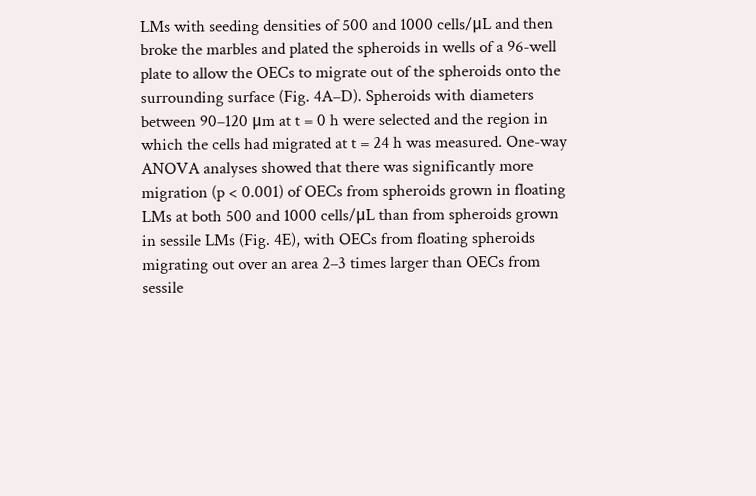LMs with seeding densities of 500 and 1000 cells/μL and then broke the marbles and plated the spheroids in wells of a 96-well plate to allow the OECs to migrate out of the spheroids onto the surrounding surface (Fig. 4A–D). Spheroids with diameters between 90–120 μm at t = 0 h were selected and the region in which the cells had migrated at t = 24 h was measured. One-way ANOVA analyses showed that there was significantly more migration (p < 0.001) of OECs from spheroids grown in floating LMs at both 500 and 1000 cells/μL than from spheroids grown in sessile LMs (Fig. 4E), with OECs from floating spheroids migrating out over an area 2–3 times larger than OECs from sessile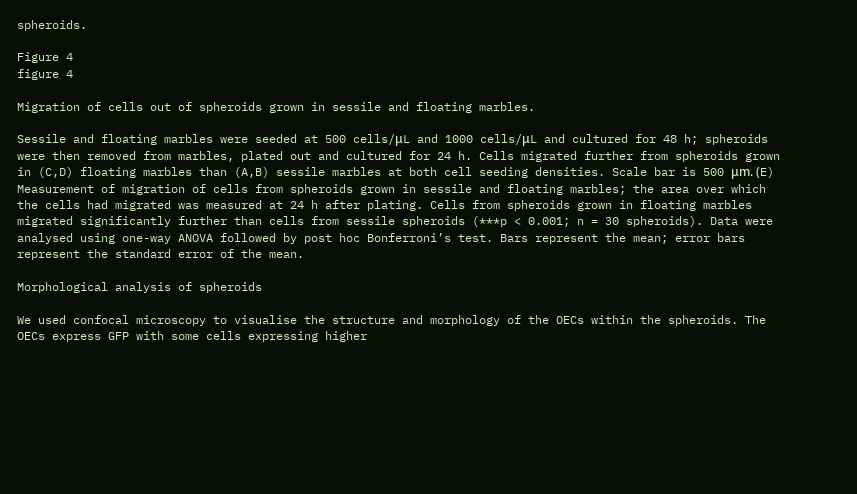spheroids.

Figure 4
figure 4

Migration of cells out of spheroids grown in sessile and floating marbles.

Sessile and floating marbles were seeded at 500 cells/μL and 1000 cells/μL and cultured for 48 h; spheroids were then removed from marbles, plated out and cultured for 24 h. Cells migrated further from spheroids grown in (C,D) floating marbles than (A,B) sessile marbles at both cell seeding densities. Scale bar is 500 μm. (E) Measurement of migration of cells from spheroids grown in sessile and floating marbles; the area over which the cells had migrated was measured at 24 h after plating. Cells from spheroids grown in floating marbles migrated significantly further than cells from sessile spheroids (***p < 0.001; n = 30 spheroids). Data were analysed using one-way ANOVA followed by post hoc Bonferroni’s test. Bars represent the mean; error bars represent the standard error of the mean.

Morphological analysis of spheroids

We used confocal microscopy to visualise the structure and morphology of the OECs within the spheroids. The OECs express GFP with some cells expressing higher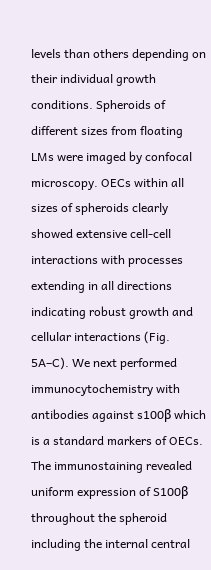levels than others depending on their individual growth conditions. Spheroids of different sizes from floating LMs were imaged by confocal microscopy. OECs within all sizes of spheroids clearly showed extensive cell-cell interactions with processes extending in all directions indicating robust growth and cellular interactions (Fig. 5A–C). We next performed immunocytochemistry with antibodies against s100β which is a standard markers of OECs. The immunostaining revealed uniform expression of S100β throughout the spheroid including the internal central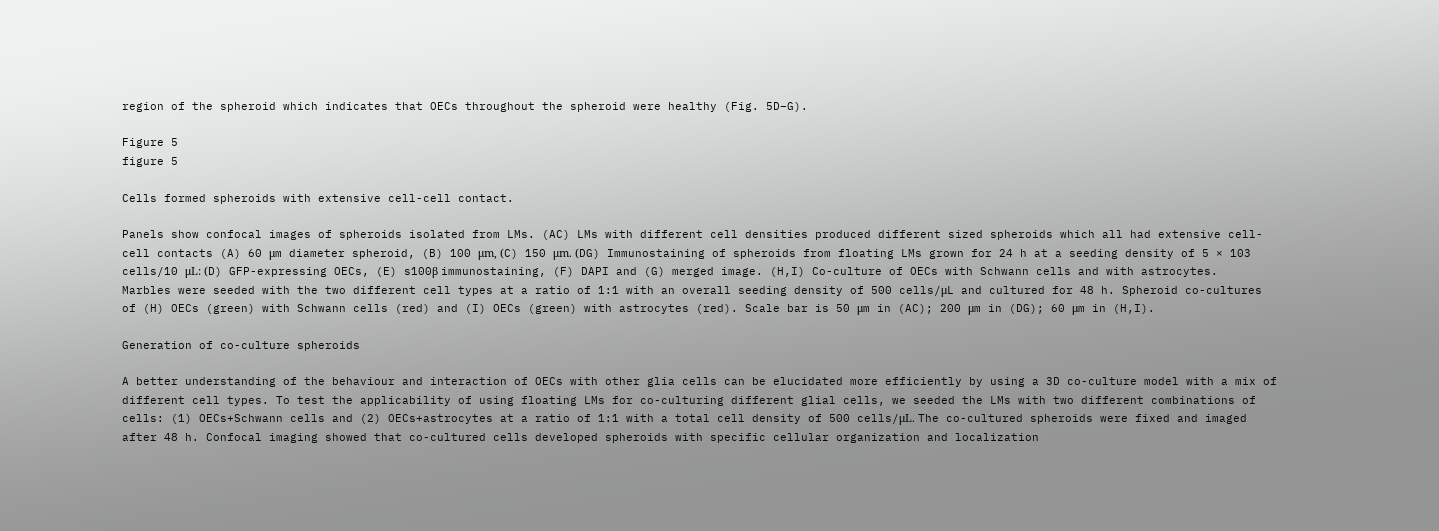region of the spheroid which indicates that OECs throughout the spheroid were healthy (Fig. 5D–G).

Figure 5
figure 5

Cells formed spheroids with extensive cell-cell contact.

Panels show confocal images of spheroids isolated from LMs. (AC) LMs with different cell densities produced different sized spheroids which all had extensive cell-cell contacts (A) 60 μm diameter spheroid, (B) 100 μm, (C) 150 μm. (DG) Immunostaining of spheroids from floating LMs grown for 24 h at a seeding density of 5 × 103 cells/10 μL: (D) GFP-expressing OECs, (E) s100β immunostaining, (F) DAPI and (G) merged image. (H,I) Co-culture of OECs with Schwann cells and with astrocytes. Marbles were seeded with the two different cell types at a ratio of 1:1 with an overall seeding density of 500 cells/μL and cultured for 48 h. Spheroid co-cultures of (H) OECs (green) with Schwann cells (red) and (I) OECs (green) with astrocytes (red). Scale bar is 50 μm in (AC); 200 μm in (DG); 60 μm in (H,I).

Generation of co-culture spheroids

A better understanding of the behaviour and interaction of OECs with other glia cells can be elucidated more efficiently by using a 3D co-culture model with a mix of different cell types. To test the applicability of using floating LMs for co-culturing different glial cells, we seeded the LMs with two different combinations of cells: (1) OECs+Schwann cells and (2) OECs+astrocytes at a ratio of 1:1 with a total cell density of 500 cells/μL. The co-cultured spheroids were fixed and imaged after 48 h. Confocal imaging showed that co-cultured cells developed spheroids with specific cellular organization and localization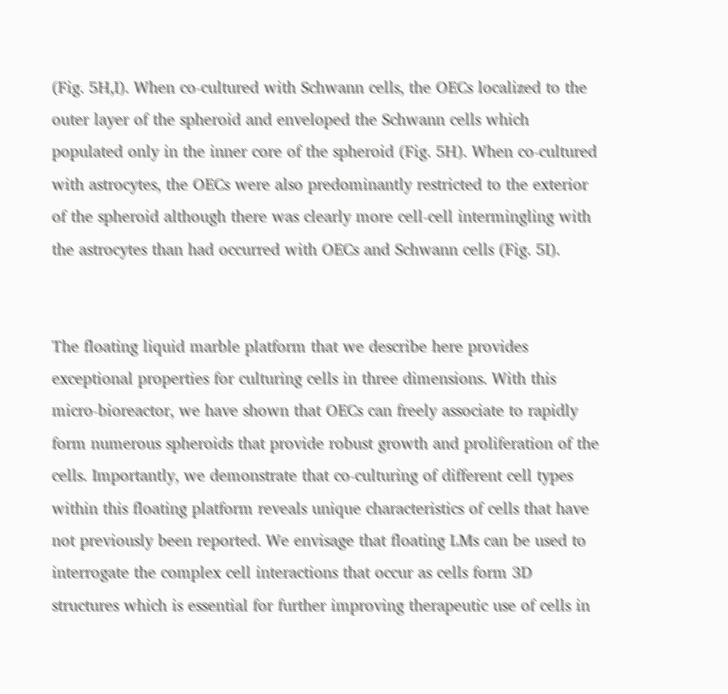(Fig. 5H,I). When co-cultured with Schwann cells, the OECs localized to the outer layer of the spheroid and enveloped the Schwann cells which populated only in the inner core of the spheroid (Fig. 5H). When co-cultured with astrocytes, the OECs were also predominantly restricted to the exterior of the spheroid although there was clearly more cell-cell intermingling with the astrocytes than had occurred with OECs and Schwann cells (Fig. 5I).


The floating liquid marble platform that we describe here provides exceptional properties for culturing cells in three dimensions. With this micro-bioreactor, we have shown that OECs can freely associate to rapidly form numerous spheroids that provide robust growth and proliferation of the cells. Importantly, we demonstrate that co-culturing of different cell types within this floating platform reveals unique characteristics of cells that have not previously been reported. We envisage that floating LMs can be used to interrogate the complex cell interactions that occur as cells form 3D structures which is essential for further improving therapeutic use of cells in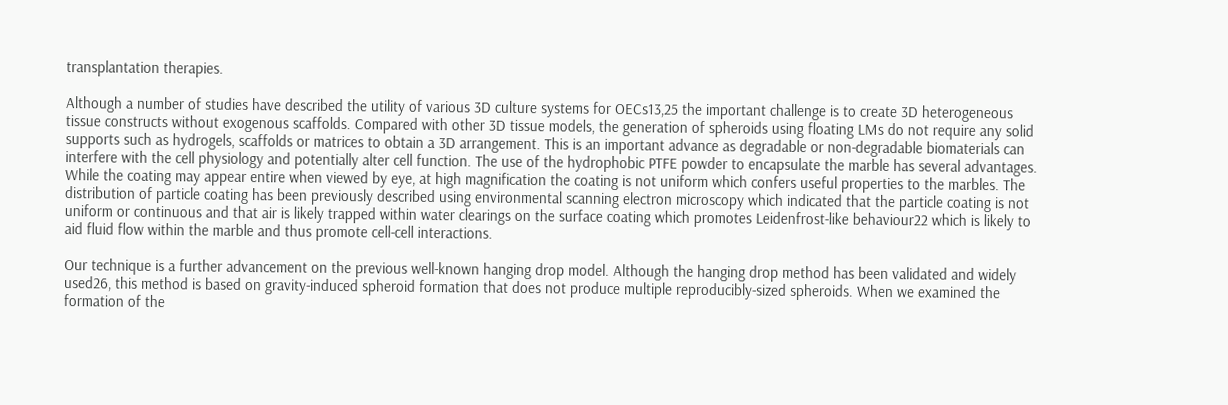transplantation therapies.

Although a number of studies have described the utility of various 3D culture systems for OECs13,25 the important challenge is to create 3D heterogeneous tissue constructs without exogenous scaffolds. Compared with other 3D tissue models, the generation of spheroids using floating LMs do not require any solid supports such as hydrogels, scaffolds or matrices to obtain a 3D arrangement. This is an important advance as degradable or non-degradable biomaterials can interfere with the cell physiology and potentially alter cell function. The use of the hydrophobic PTFE powder to encapsulate the marble has several advantages. While the coating may appear entire when viewed by eye, at high magnification the coating is not uniform which confers useful properties to the marbles. The distribution of particle coating has been previously described using environmental scanning electron microscopy which indicated that the particle coating is not uniform or continuous and that air is likely trapped within water clearings on the surface coating which promotes Leidenfrost-like behaviour22 which is likely to aid fluid flow within the marble and thus promote cell-cell interactions.

Our technique is a further advancement on the previous well-known hanging drop model. Although the hanging drop method has been validated and widely used26, this method is based on gravity-induced spheroid formation that does not produce multiple reproducibly-sized spheroids. When we examined the formation of the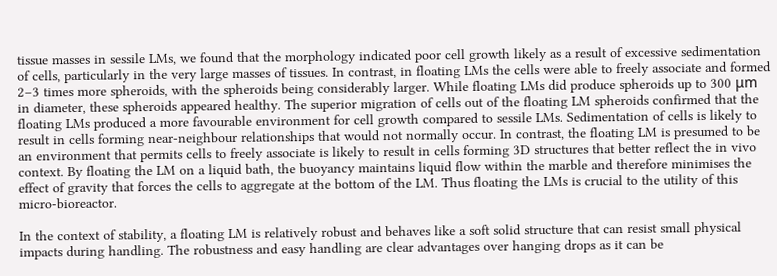tissue masses in sessile LMs, we found that the morphology indicated poor cell growth likely as a result of excessive sedimentation of cells, particularly in the very large masses of tissues. In contrast, in floating LMs the cells were able to freely associate and formed 2–3 times more spheroids, with the spheroids being considerably larger. While floating LMs did produce spheroids up to 300 μm in diameter, these spheroids appeared healthy. The superior migration of cells out of the floating LM spheroids confirmed that the floating LMs produced a more favourable environment for cell growth compared to sessile LMs. Sedimentation of cells is likely to result in cells forming near-neighbour relationships that would not normally occur. In contrast, the floating LM is presumed to be an environment that permits cells to freely associate is likely to result in cells forming 3D structures that better reflect the in vivo context. By floating the LM on a liquid bath, the buoyancy maintains liquid flow within the marble and therefore minimises the effect of gravity that forces the cells to aggregate at the bottom of the LM. Thus floating the LMs is crucial to the utility of this micro-bioreactor.

In the context of stability, a floating LM is relatively robust and behaves like a soft solid structure that can resist small physical impacts during handling. The robustness and easy handling are clear advantages over hanging drops as it can be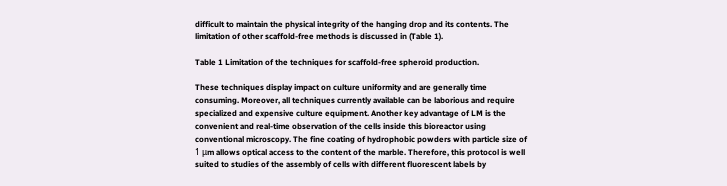difficult to maintain the physical integrity of the hanging drop and its contents. The limitation of other scaffold-free methods is discussed in (Table 1).

Table 1 Limitation of the techniques for scaffold-free spheroid production.

These techniques display impact on culture uniformity and are generally time consuming. Moreover, all techniques currently available can be laborious and require specialized and expensive culture equipment. Another key advantage of LM is the convenient and real-time observation of the cells inside this bioreactor using conventional microscopy. The fine coating of hydrophobic powders with particle size of 1 μm allows optical access to the content of the marble. Therefore, this protocol is well suited to studies of the assembly of cells with different fluorescent labels by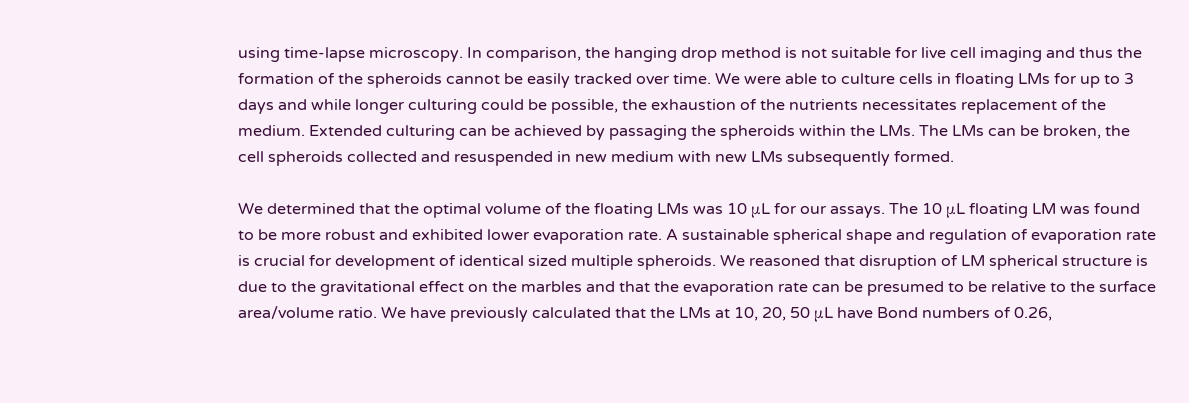using time-lapse microscopy. In comparison, the hanging drop method is not suitable for live cell imaging and thus the formation of the spheroids cannot be easily tracked over time. We were able to culture cells in floating LMs for up to 3 days and while longer culturing could be possible, the exhaustion of the nutrients necessitates replacement of the medium. Extended culturing can be achieved by passaging the spheroids within the LMs. The LMs can be broken, the cell spheroids collected and resuspended in new medium with new LMs subsequently formed.

We determined that the optimal volume of the floating LMs was 10 μL for our assays. The 10 μL floating LM was found to be more robust and exhibited lower evaporation rate. A sustainable spherical shape and regulation of evaporation rate is crucial for development of identical sized multiple spheroids. We reasoned that disruption of LM spherical structure is due to the gravitational effect on the marbles and that the evaporation rate can be presumed to be relative to the surface area/volume ratio. We have previously calculated that the LMs at 10, 20, 50 μL have Bond numbers of 0.26,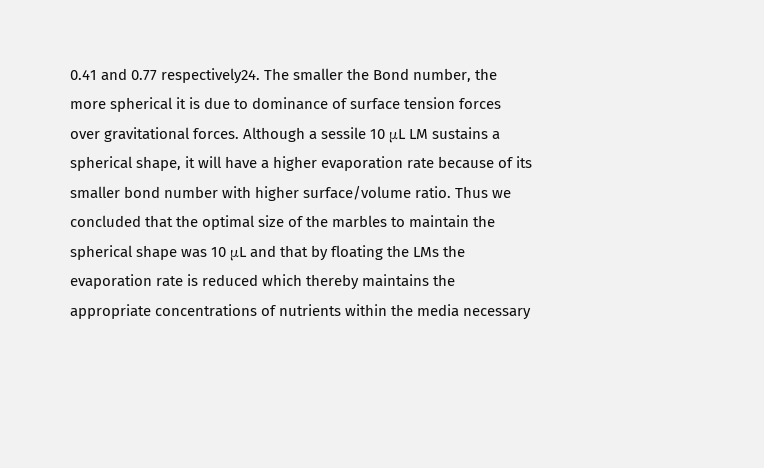0.41 and 0.77 respectively24. The smaller the Bond number, the more spherical it is due to dominance of surface tension forces over gravitational forces. Although a sessile 10 μL LM sustains a spherical shape, it will have a higher evaporation rate because of its smaller bond number with higher surface/volume ratio. Thus we concluded that the optimal size of the marbles to maintain the spherical shape was 10 μL and that by floating the LMs the evaporation rate is reduced which thereby maintains the appropriate concentrations of nutrients within the media necessary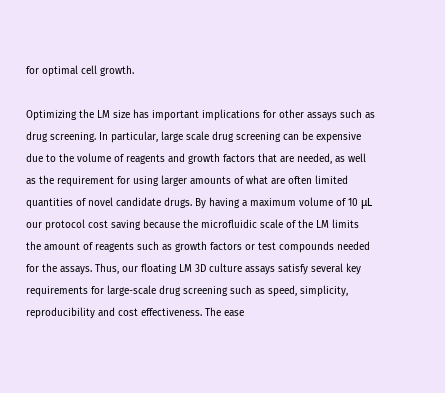for optimal cell growth.

Optimizing the LM size has important implications for other assays such as drug screening. In particular, large scale drug screening can be expensive due to the volume of reagents and growth factors that are needed, as well as the requirement for using larger amounts of what are often limited quantities of novel candidate drugs. By having a maximum volume of 10 μL our protocol cost saving because the microfluidic scale of the LM limits the amount of reagents such as growth factors or test compounds needed for the assays. Thus, our floating LM 3D culture assays satisfy several key requirements for large-scale drug screening such as speed, simplicity, reproducibility and cost effectiveness. The ease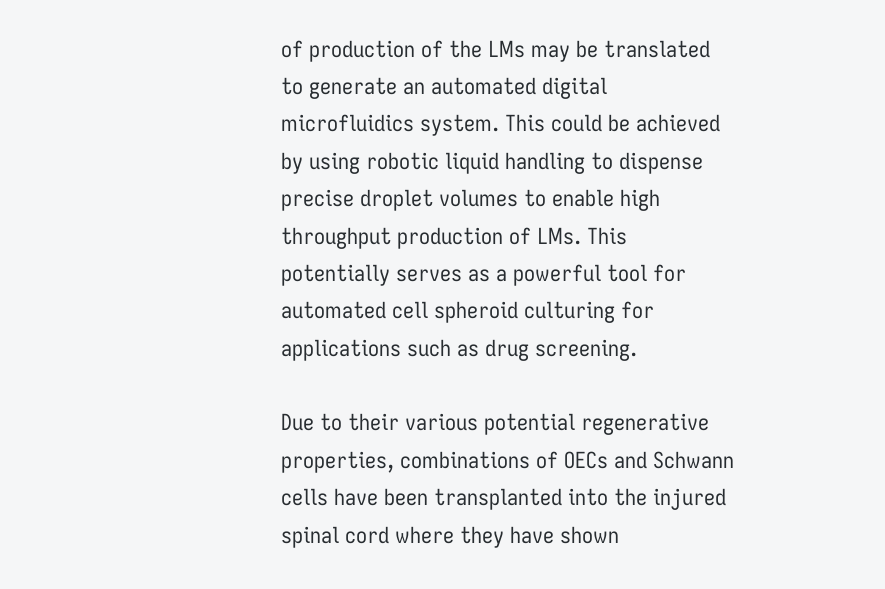of production of the LMs may be translated to generate an automated digital microfluidics system. This could be achieved by using robotic liquid handling to dispense precise droplet volumes to enable high throughput production of LMs. This potentially serves as a powerful tool for automated cell spheroid culturing for applications such as drug screening.

Due to their various potential regenerative properties, combinations of OECs and Schwann cells have been transplanted into the injured spinal cord where they have shown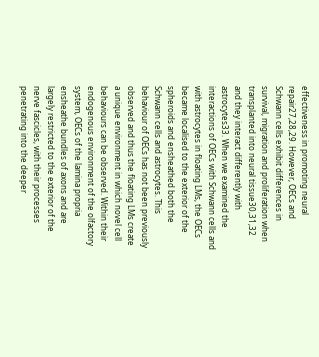effectiveness in promoting neural repair27,28,29. However, OECs and Schwann cells exhibit differences in survival, migration and proliferation when transplanted into neural tissue30,31,32 and they interact differently with astrocytes33. When we examined the interactions of OECs with Schwann cells and with astrocytes in floating LMs, the OECs became localised to the exterior of the spheroids and ensheathed both the Schwann cells and astrocytes. This behaviour of OECs has not been previously observed and thus the floating LMs create a unique environment in which novel cell behaviours can be observed. Within their endogenous environment of the olfactory system, OECs of the lamina propria ensheathe bundles of axons and are largely restricted to the exterior of the nerve fascicles, with their processes penetrating into the deeper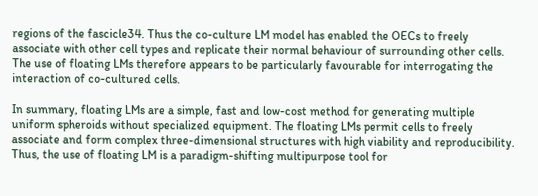regions of the fascicle34. Thus the co-culture LM model has enabled the OECs to freely associate with other cell types and replicate their normal behaviour of surrounding other cells. The use of floating LMs therefore appears to be particularly favourable for interrogating the interaction of co-cultured cells.

In summary, floating LMs are a simple, fast and low-cost method for generating multiple uniform spheroids without specialized equipment. The floating LMs permit cells to freely associate and form complex three-dimensional structures with high viability and reproducibility. Thus, the use of floating LM is a paradigm-shifting multipurpose tool for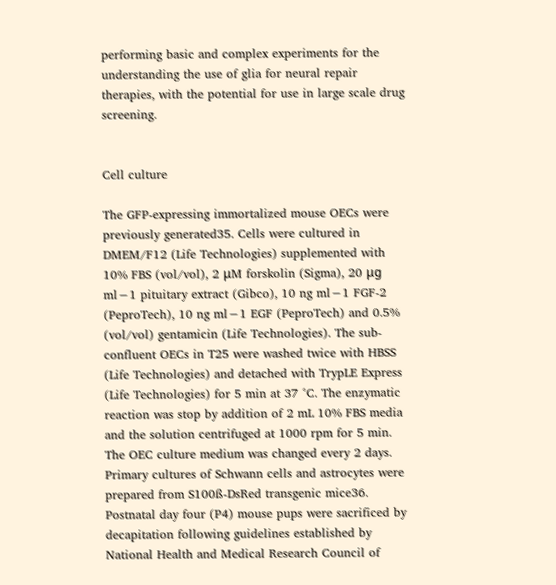performing basic and complex experiments for the understanding the use of glia for neural repair therapies, with the potential for use in large scale drug screening.


Cell culture

The GFP-expressing immortalized mouse OECs were previously generated35. Cells were cultured in DMEM/F12 (Life Technologies) supplemented with 10% FBS (vol/vol), 2 μM forskolin (Sigma), 20 μg ml−1 pituitary extract (Gibco), 10 ng ml−1 FGF-2 (PeproTech), 10 ng ml−1 EGF (PeproTech) and 0.5% (vol/vol) gentamicin (Life Technologies). The sub-confluent OECs in T25 were washed twice with HBSS (Life Technologies) and detached with TrypLE Express (Life Technologies) for 5 min at 37 °C. The enzymatic reaction was stop by addition of 2 mL 10% FBS media and the solution centrifuged at 1000 rpm for 5 min. The OEC culture medium was changed every 2 days. Primary cultures of Schwann cells and astrocytes were prepared from S100ß-DsRed transgenic mice36. Postnatal day four (P4) mouse pups were sacrificed by decapitation following guidelines established by National Health and Medical Research Council of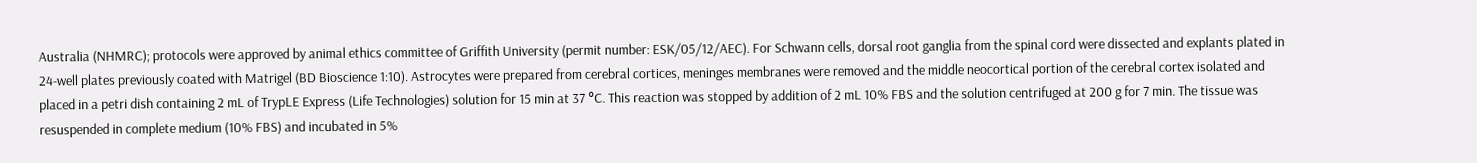Australia (NHMRC); protocols were approved by animal ethics committee of Griffith University (permit number: ESK/05/12/AEC). For Schwann cells, dorsal root ganglia from the spinal cord were dissected and explants plated in 24-well plates previously coated with Matrigel (BD Bioscience 1:10). Astrocytes were prepared from cerebral cortices, meninges membranes were removed and the middle neocortical portion of the cerebral cortex isolated and placed in a petri dish containing 2 mL of TrypLE Express (Life Technologies) solution for 15 min at 37 °C. This reaction was stopped by addition of 2 mL 10% FBS and the solution centrifuged at 200 g for 7 min. The tissue was resuspended in complete medium (10% FBS) and incubated in 5%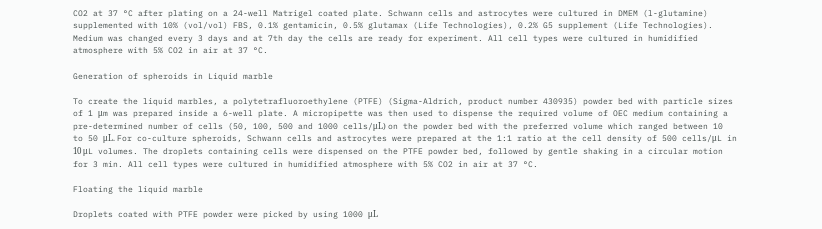CO2 at 37 °C after plating on a 24-well Matrigel coated plate. Schwann cells and astrocytes were cultured in DMEM (l-glutamine) supplemented with 10% (vol/vol) FBS, 0.1% gentamicin, 0.5% glutamax (Life Technologies), 0.2% G5 supplement (Life Technologies). Medium was changed every 3 days and at 7th day the cells are ready for experiment. All cell types were cultured in humidified atmosphere with 5% CO2 in air at 37 °C.

Generation of spheroids in Liquid marble

To create the liquid marbles, a polytetrafluoroethylene (PTFE) (Sigma-Aldrich, product number 430935) powder bed with particle sizes of 1 μm was prepared inside a 6-well plate. A micropipette was then used to dispense the required volume of OEC medium containing a pre-determined number of cells (50, 100, 500 and 1000 cells/μL) on the powder bed with the preferred volume which ranged between 10 to 50 μL. For co-culture spheroids, Schwann cells and astrocytes were prepared at the 1:1 ratio at the cell density of 500 cells/μL in 10 μL volumes. The droplets containing cells were dispensed on the PTFE powder bed, followed by gentle shaking in a circular motion for 3 min. All cell types were cultured in humidified atmosphere with 5% CO2 in air at 37 °C.

Floating the liquid marble

Droplets coated with PTFE powder were picked by using 1000 μL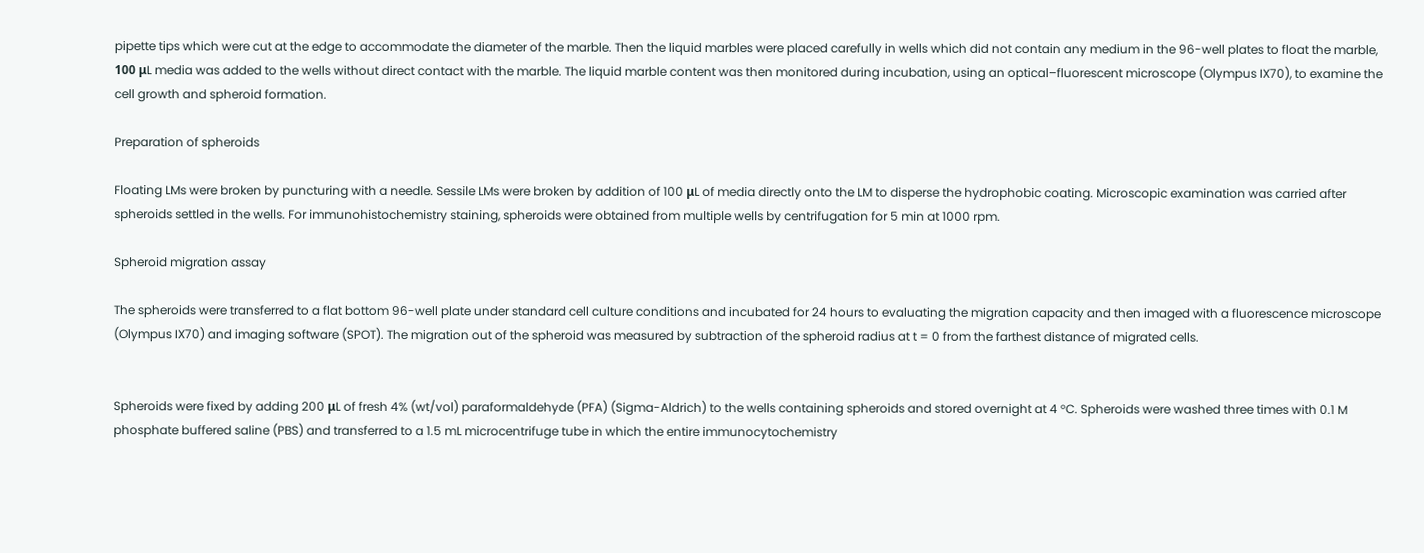pipette tips which were cut at the edge to accommodate the diameter of the marble. Then the liquid marbles were placed carefully in wells which did not contain any medium in the 96-well plates to float the marble, 100 μL media was added to the wells without direct contact with the marble. The liquid marble content was then monitored during incubation, using an optical–fluorescent microscope (Olympus IX70), to examine the cell growth and spheroid formation.

Preparation of spheroids

Floating LMs were broken by puncturing with a needle. Sessile LMs were broken by addition of 100 μL of media directly onto the LM to disperse the hydrophobic coating. Microscopic examination was carried after spheroids settled in the wells. For immunohistochemistry staining, spheroids were obtained from multiple wells by centrifugation for 5 min at 1000 rpm.

Spheroid migration assay

The spheroids were transferred to a flat bottom 96-well plate under standard cell culture conditions and incubated for 24 hours to evaluating the migration capacity and then imaged with a fluorescence microscope (Olympus IX70) and imaging software (SPOT). The migration out of the spheroid was measured by subtraction of the spheroid radius at t = 0 from the farthest distance of migrated cells.


Spheroids were fixed by adding 200 μL of fresh 4% (wt/vol) paraformaldehyde (PFA) (Sigma-Aldrich) to the wells containing spheroids and stored overnight at 4 °C. Spheroids were washed three times with 0.1 M phosphate buffered saline (PBS) and transferred to a 1.5 mL microcentrifuge tube in which the entire immunocytochemistry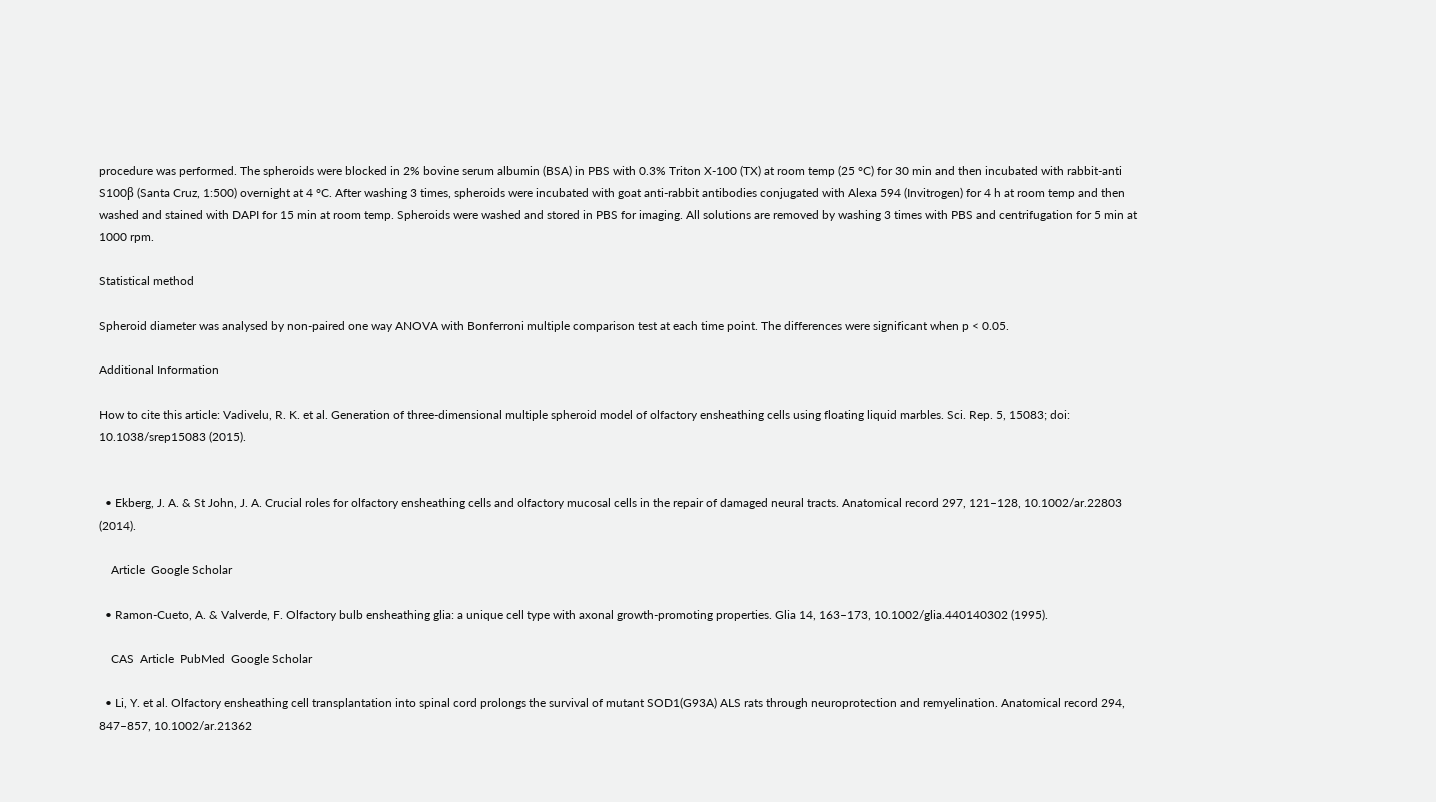procedure was performed. The spheroids were blocked in 2% bovine serum albumin (BSA) in PBS with 0.3% Triton X-100 (TX) at room temp (25 °C) for 30 min and then incubated with rabbit-anti S100β (Santa Cruz, 1:500) overnight at 4 °C. After washing 3 times, spheroids were incubated with goat anti-rabbit antibodies conjugated with Alexa 594 (Invitrogen) for 4 h at room temp and then washed and stained with DAPI for 15 min at room temp. Spheroids were washed and stored in PBS for imaging. All solutions are removed by washing 3 times with PBS and centrifugation for 5 min at 1000 rpm.

Statistical method

Spheroid diameter was analysed by non-paired one way ANOVA with Bonferroni multiple comparison test at each time point. The differences were significant when p < 0.05.

Additional Information

How to cite this article: Vadivelu, R. K. et al. Generation of three-dimensional multiple spheroid model of olfactory ensheathing cells using floating liquid marbles. Sci. Rep. 5, 15083; doi: 10.1038/srep15083 (2015).


  • Ekberg, J. A. & St John, J. A. Crucial roles for olfactory ensheathing cells and olfactory mucosal cells in the repair of damaged neural tracts. Anatomical record 297, 121–128, 10.1002/ar.22803 (2014).

    Article  Google Scholar

  • Ramon-Cueto, A. & Valverde, F. Olfactory bulb ensheathing glia: a unique cell type with axonal growth-promoting properties. Glia 14, 163–173, 10.1002/glia.440140302 (1995).

    CAS  Article  PubMed  Google Scholar

  • Li, Y. et al. Olfactory ensheathing cell transplantation into spinal cord prolongs the survival of mutant SOD1(G93A) ALS rats through neuroprotection and remyelination. Anatomical record 294, 847–857, 10.1002/ar.21362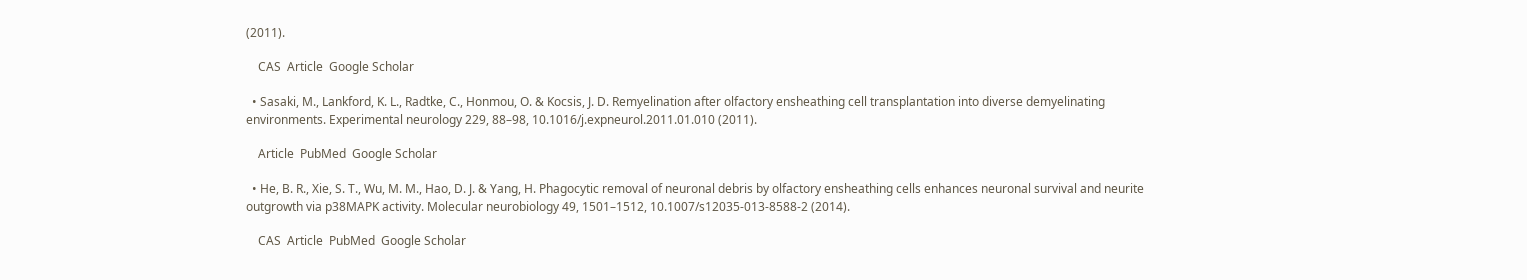(2011).

    CAS  Article  Google Scholar

  • Sasaki, M., Lankford, K. L., Radtke, C., Honmou, O. & Kocsis, J. D. Remyelination after olfactory ensheathing cell transplantation into diverse demyelinating environments. Experimental neurology 229, 88–98, 10.1016/j.expneurol.2011.01.010 (2011).

    Article  PubMed  Google Scholar

  • He, B. R., Xie, S. T., Wu, M. M., Hao, D. J. & Yang, H. Phagocytic removal of neuronal debris by olfactory ensheathing cells enhances neuronal survival and neurite outgrowth via p38MAPK activity. Molecular neurobiology 49, 1501–1512, 10.1007/s12035-013-8588-2 (2014).

    CAS  Article  PubMed  Google Scholar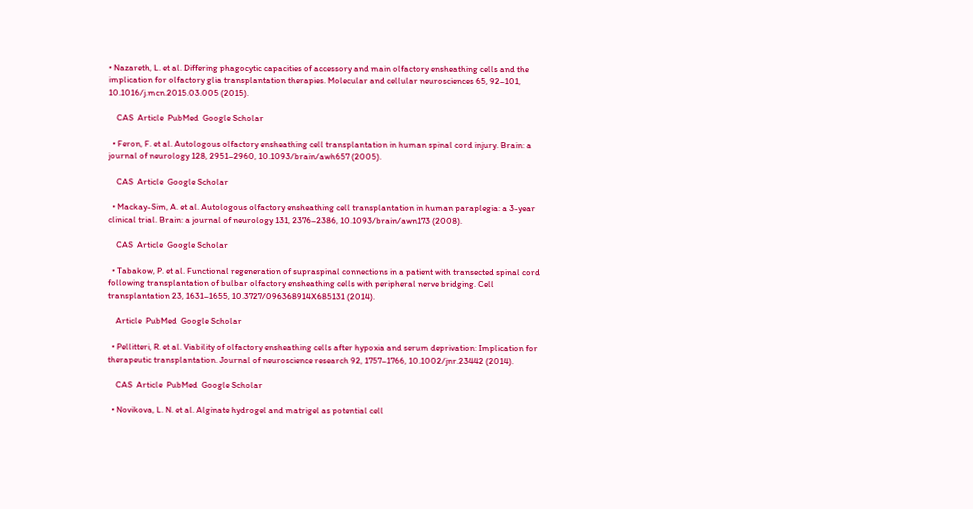• Nazareth, L. et al. Differing phagocytic capacities of accessory and main olfactory ensheathing cells and the implication for olfactory glia transplantation therapies. Molecular and cellular neurosciences 65, 92–101, 10.1016/j.mcn.2015.03.005 (2015).

    CAS  Article  PubMed  Google Scholar

  • Feron, F. et al. Autologous olfactory ensheathing cell transplantation in human spinal cord injury. Brain: a journal of neurology 128, 2951–2960, 10.1093/brain/awh657 (2005).

    CAS  Article  Google Scholar

  • Mackay-Sim, A. et al. Autologous olfactory ensheathing cell transplantation in human paraplegia: a 3-year clinical trial. Brain: a journal of neurology 131, 2376–2386, 10.1093/brain/awn173 (2008).

    CAS  Article  Google Scholar

  • Tabakow, P. et al. Functional regeneration of supraspinal connections in a patient with transected spinal cord following transplantation of bulbar olfactory ensheathing cells with peripheral nerve bridging. Cell transplantation 23, 1631–1655, 10.3727/096368914X685131 (2014).

    Article  PubMed  Google Scholar

  • Pellitteri, R. et al. Viability of olfactory ensheathing cells after hypoxia and serum deprivation: Implication for therapeutic transplantation. Journal of neuroscience research 92, 1757–1766, 10.1002/jnr.23442 (2014).

    CAS  Article  PubMed  Google Scholar

  • Novikova, L. N. et al. Alginate hydrogel and matrigel as potential cell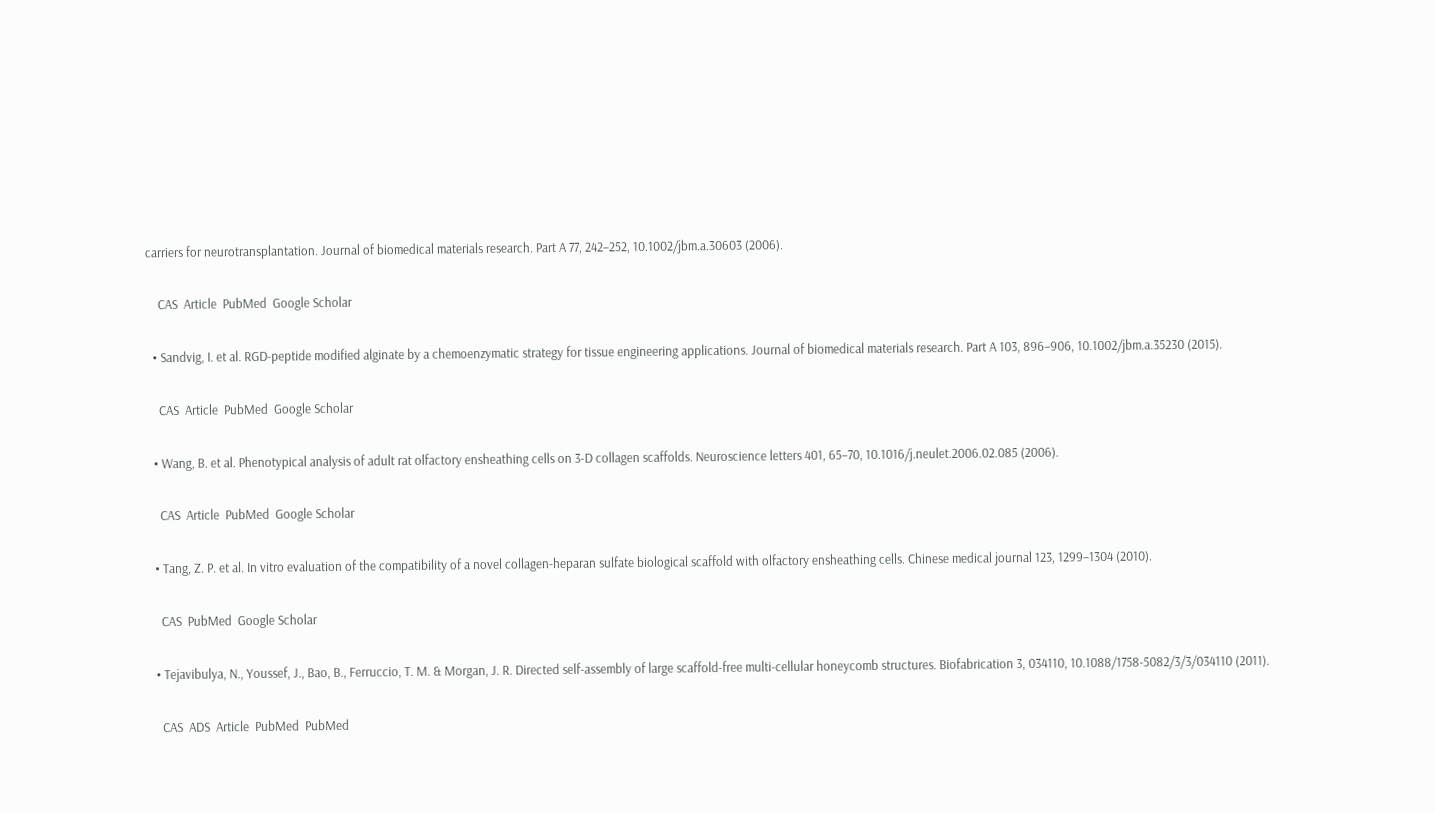carriers for neurotransplantation. Journal of biomedical materials research. Part A 77, 242–252, 10.1002/jbm.a.30603 (2006).

    CAS  Article  PubMed  Google Scholar

  • Sandvig, I. et al. RGD-peptide modified alginate by a chemoenzymatic strategy for tissue engineering applications. Journal of biomedical materials research. Part A 103, 896–906, 10.1002/jbm.a.35230 (2015).

    CAS  Article  PubMed  Google Scholar

  • Wang, B. et al. Phenotypical analysis of adult rat olfactory ensheathing cells on 3-D collagen scaffolds. Neuroscience letters 401, 65–70, 10.1016/j.neulet.2006.02.085 (2006).

    CAS  Article  PubMed  Google Scholar

  • Tang, Z. P. et al. In vitro evaluation of the compatibility of a novel collagen-heparan sulfate biological scaffold with olfactory ensheathing cells. Chinese medical journal 123, 1299–1304 (2010).

    CAS  PubMed  Google Scholar

  • Tejavibulya, N., Youssef, J., Bao, B., Ferruccio, T. M. & Morgan, J. R. Directed self-assembly of large scaffold-free multi-cellular honeycomb structures. Biofabrication 3, 034110, 10.1088/1758-5082/3/3/034110 (2011).

    CAS  ADS  Article  PubMed  PubMed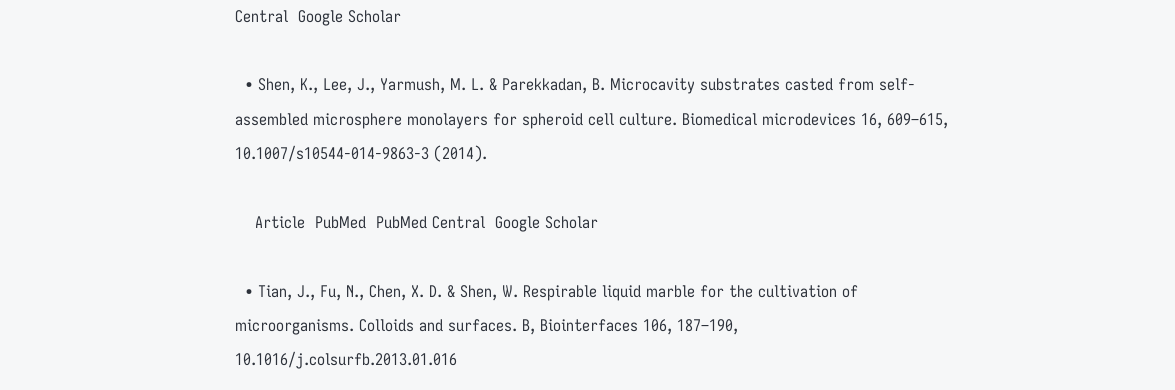Central  Google Scholar

  • Shen, K., Lee, J., Yarmush, M. L. & Parekkadan, B. Microcavity substrates casted from self-assembled microsphere monolayers for spheroid cell culture. Biomedical microdevices 16, 609–615, 10.1007/s10544-014-9863-3 (2014).

    Article  PubMed  PubMed Central  Google Scholar

  • Tian, J., Fu, N., Chen, X. D. & Shen, W. Respirable liquid marble for the cultivation of microorganisms. Colloids and surfaces. B, Biointerfaces 106, 187–190, 10.1016/j.colsurfb.2013.01.016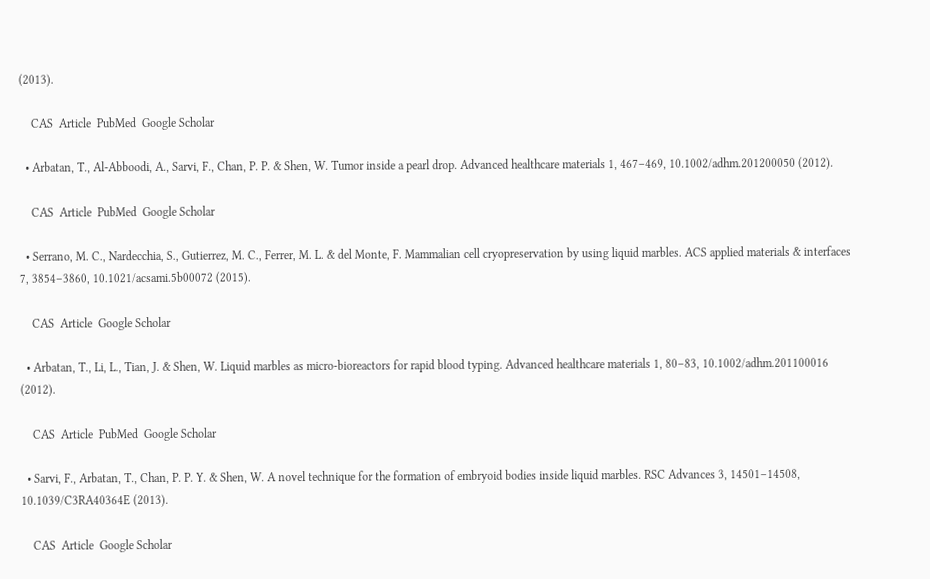(2013).

    CAS  Article  PubMed  Google Scholar

  • Arbatan, T., Al-Abboodi, A., Sarvi, F., Chan, P. P. & Shen, W. Tumor inside a pearl drop. Advanced healthcare materials 1, 467–469, 10.1002/adhm.201200050 (2012).

    CAS  Article  PubMed  Google Scholar

  • Serrano, M. C., Nardecchia, S., Gutierrez, M. C., Ferrer, M. L. & del Monte, F. Mammalian cell cryopreservation by using liquid marbles. ACS applied materials & interfaces 7, 3854–3860, 10.1021/acsami.5b00072 (2015).

    CAS  Article  Google Scholar

  • Arbatan, T., Li, L., Tian, J. & Shen, W. Liquid marbles as micro-bioreactors for rapid blood typing. Advanced healthcare materials 1, 80–83, 10.1002/adhm.201100016 (2012).

    CAS  Article  PubMed  Google Scholar

  • Sarvi, F., Arbatan, T., Chan, P. P. Y. & Shen, W. A novel technique for the formation of embryoid bodies inside liquid marbles. RSC Advances 3, 14501–14508, 10.1039/C3RA40364E (2013).

    CAS  Article  Google Scholar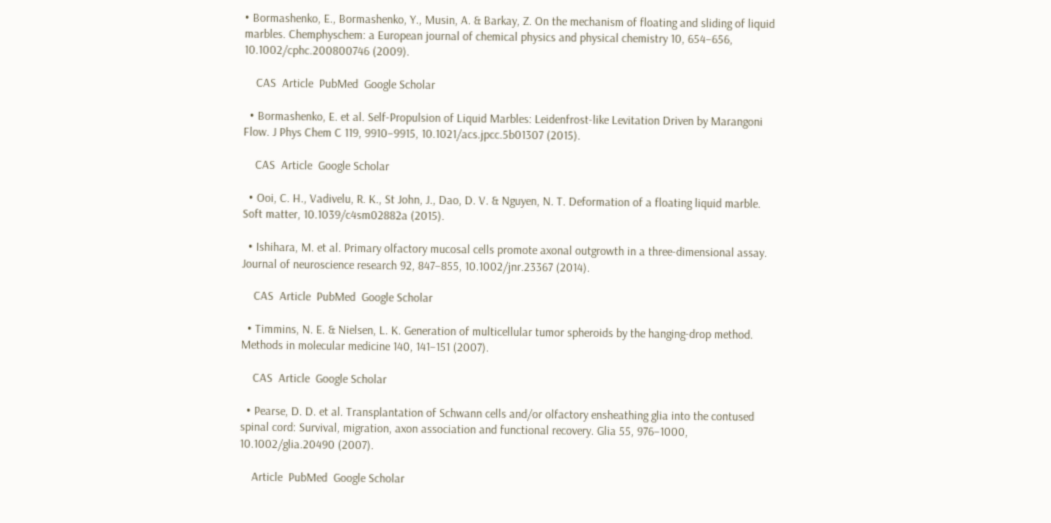• Bormashenko, E., Bormashenko, Y., Musin, A. & Barkay, Z. On the mechanism of floating and sliding of liquid marbles. Chemphyschem: a European journal of chemical physics and physical chemistry 10, 654–656, 10.1002/cphc.200800746 (2009).

    CAS  Article  PubMed  Google Scholar

  • Bormashenko, E. et al. Self-Propulsion of Liquid Marbles: Leidenfrost-like Levitation Driven by Marangoni Flow. J Phys Chem C 119, 9910–9915, 10.1021/acs.jpcc.5b01307 (2015).

    CAS  Article  Google Scholar

  • Ooi, C. H., Vadivelu, R. K., St John, J., Dao, D. V. & Nguyen, N. T. Deformation of a floating liquid marble. Soft matter, 10.1039/c4sm02882a (2015).

  • Ishihara, M. et al. Primary olfactory mucosal cells promote axonal outgrowth in a three-dimensional assay. Journal of neuroscience research 92, 847–855, 10.1002/jnr.23367 (2014).

    CAS  Article  PubMed  Google Scholar

  • Timmins, N. E. & Nielsen, L. K. Generation of multicellular tumor spheroids by the hanging-drop method. Methods in molecular medicine 140, 141–151 (2007).

    CAS  Article  Google Scholar

  • Pearse, D. D. et al. Transplantation of Schwann cells and/or olfactory ensheathing glia into the contused spinal cord: Survival, migration, axon association and functional recovery. Glia 55, 976–1000, 10.1002/glia.20490 (2007).

    Article  PubMed  Google Scholar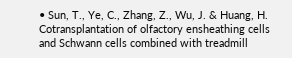• Sun, T., Ye, C., Zhang, Z., Wu, J. & Huang, H. Cotransplantation of olfactory ensheathing cells and Schwann cells combined with treadmill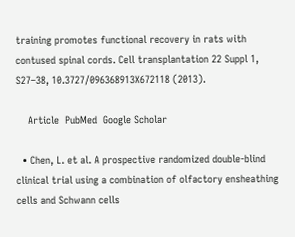training promotes functional recovery in rats with contused spinal cords. Cell transplantation 22 Suppl 1, S27–38, 10.3727/096368913X672118 (2013).

    Article  PubMed  Google Scholar

  • Chen, L. et al. A prospective randomized double-blind clinical trial using a combination of olfactory ensheathing cells and Schwann cells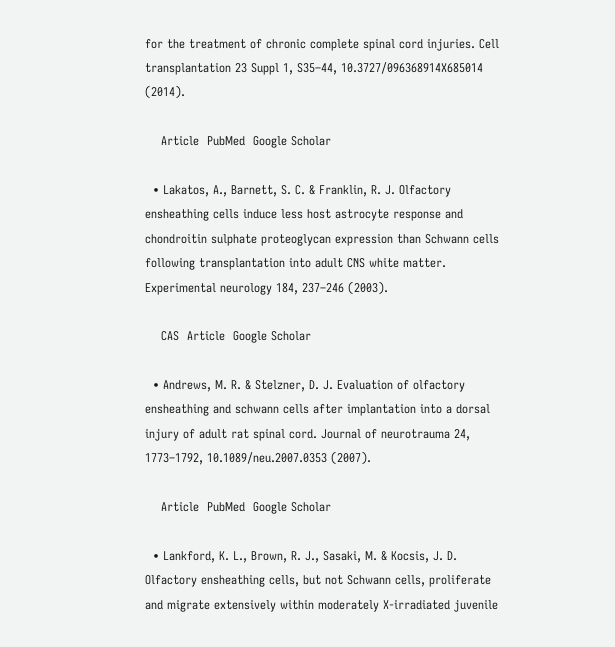for the treatment of chronic complete spinal cord injuries. Cell transplantation 23 Suppl 1, S35–44, 10.3727/096368914X685014 (2014).

    Article  PubMed  Google Scholar

  • Lakatos, A., Barnett, S. C. & Franklin, R. J. Olfactory ensheathing cells induce less host astrocyte response and chondroitin sulphate proteoglycan expression than Schwann cells following transplantation into adult CNS white matter. Experimental neurology 184, 237–246 (2003).

    CAS  Article  Google Scholar

  • Andrews, M. R. & Stelzner, D. J. Evaluation of olfactory ensheathing and schwann cells after implantation into a dorsal injury of adult rat spinal cord. Journal of neurotrauma 24, 1773–1792, 10.1089/neu.2007.0353 (2007).

    Article  PubMed  Google Scholar

  • Lankford, K. L., Brown, R. J., Sasaki, M. & Kocsis, J. D. Olfactory ensheathing cells, but not Schwann cells, proliferate and migrate extensively within moderately X-irradiated juvenile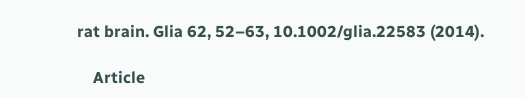rat brain. Glia 62, 52–63, 10.1002/glia.22583 (2014).

    Article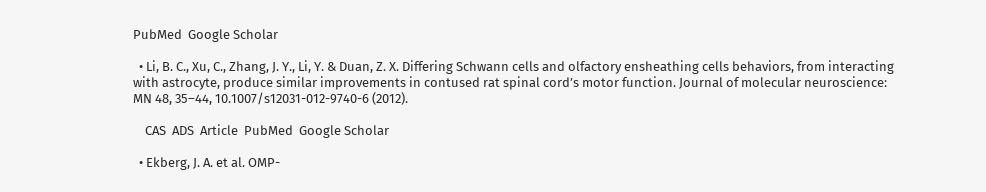PubMed  Google Scholar

  • Li, B. C., Xu, C., Zhang, J. Y., Li, Y. & Duan, Z. X. Differing Schwann cells and olfactory ensheathing cells behaviors, from interacting with astrocyte, produce similar improvements in contused rat spinal cord’s motor function. Journal of molecular neuroscience: MN 48, 35–44, 10.1007/s12031-012-9740-6 (2012).

    CAS  ADS  Article  PubMed  Google Scholar

  • Ekberg, J. A. et al. OMP-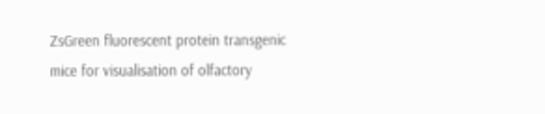ZsGreen fluorescent protein transgenic mice for visualisation of olfactory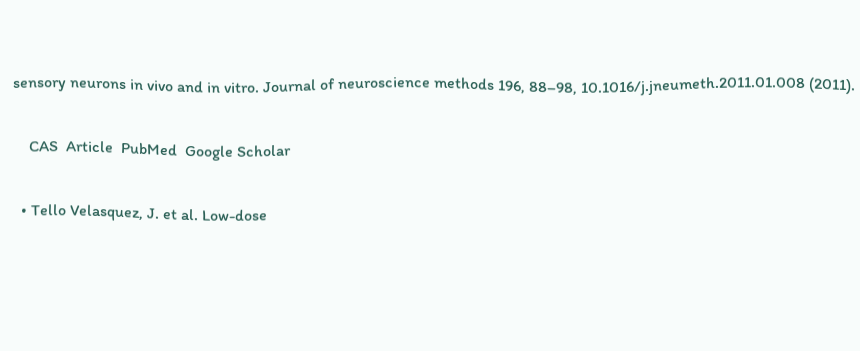sensory neurons in vivo and in vitro. Journal of neuroscience methods 196, 88–98, 10.1016/j.jneumeth.2011.01.008 (2011).

    CAS  Article  PubMed  Google Scholar

  • Tello Velasquez, J. et al. Low-dose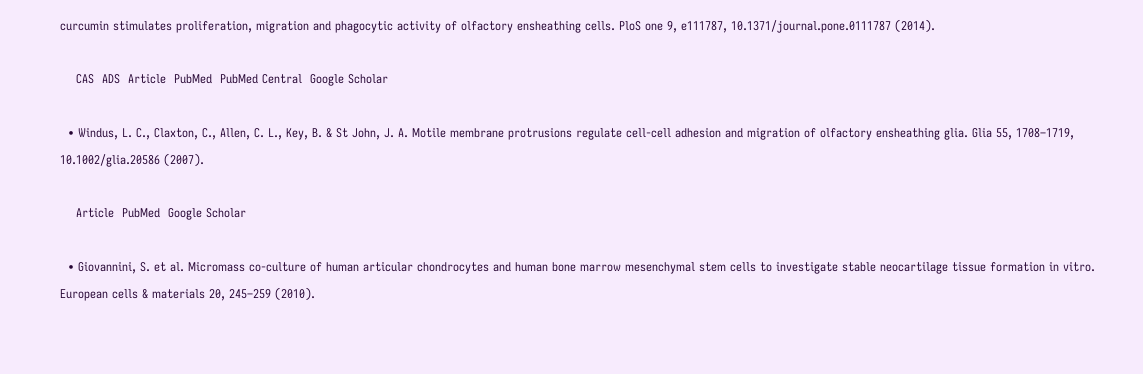curcumin stimulates proliferation, migration and phagocytic activity of olfactory ensheathing cells. PloS one 9, e111787, 10.1371/journal.pone.0111787 (2014).

    CAS  ADS  Article  PubMed  PubMed Central  Google Scholar

  • Windus, L. C., Claxton, C., Allen, C. L., Key, B. & St John, J. A. Motile membrane protrusions regulate cell-cell adhesion and migration of olfactory ensheathing glia. Glia 55, 1708–1719, 10.1002/glia.20586 (2007).

    Article  PubMed  Google Scholar

  • Giovannini, S. et al. Micromass co-culture of human articular chondrocytes and human bone marrow mesenchymal stem cells to investigate stable neocartilage tissue formation in vitro. European cells & materials 20, 245–259 (2010).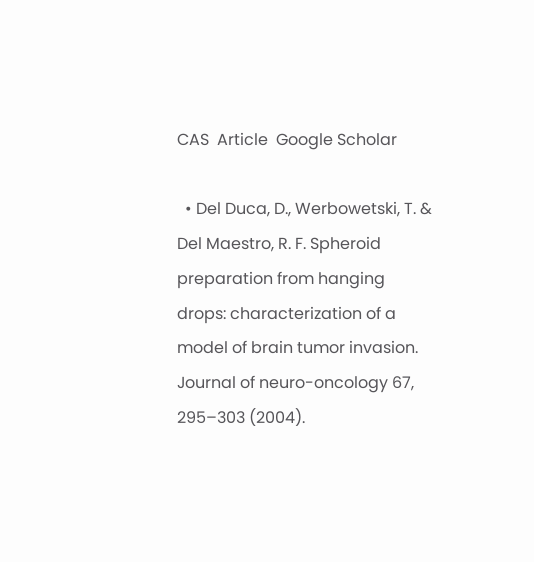CAS  Article  Google Scholar

  • Del Duca, D., Werbowetski, T. & Del Maestro, R. F. Spheroid preparation from hanging drops: characterization of a model of brain tumor invasion. Journal of neuro-oncology 67, 295–303 (2004).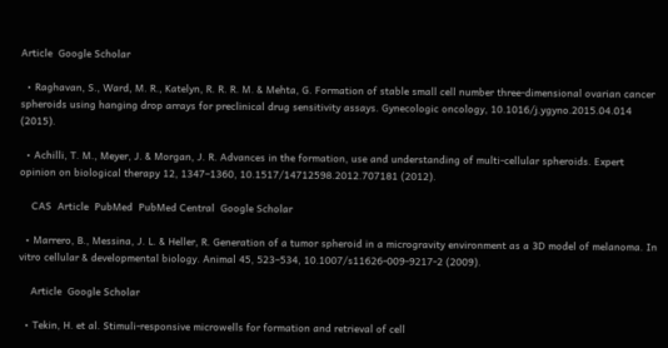Article  Google Scholar

  • Raghavan, S., Ward, M. R., Katelyn, R. R. R. M. & Mehta, G. Formation of stable small cell number three-dimensional ovarian cancer spheroids using hanging drop arrays for preclinical drug sensitivity assays. Gynecologic oncology, 10.1016/j.ygyno.2015.04.014 (2015).

  • Achilli, T. M., Meyer, J. & Morgan, J. R. Advances in the formation, use and understanding of multi-cellular spheroids. Expert opinion on biological therapy 12, 1347–1360, 10.1517/14712598.2012.707181 (2012).

    CAS  Article  PubMed  PubMed Central  Google Scholar

  • Marrero, B., Messina, J. L. & Heller, R. Generation of a tumor spheroid in a microgravity environment as a 3D model of melanoma. In vitro cellular & developmental biology. Animal 45, 523–534, 10.1007/s11626-009-9217-2 (2009).

    Article  Google Scholar

  • Tekin, H. et al. Stimuli-responsive microwells for formation and retrieval of cell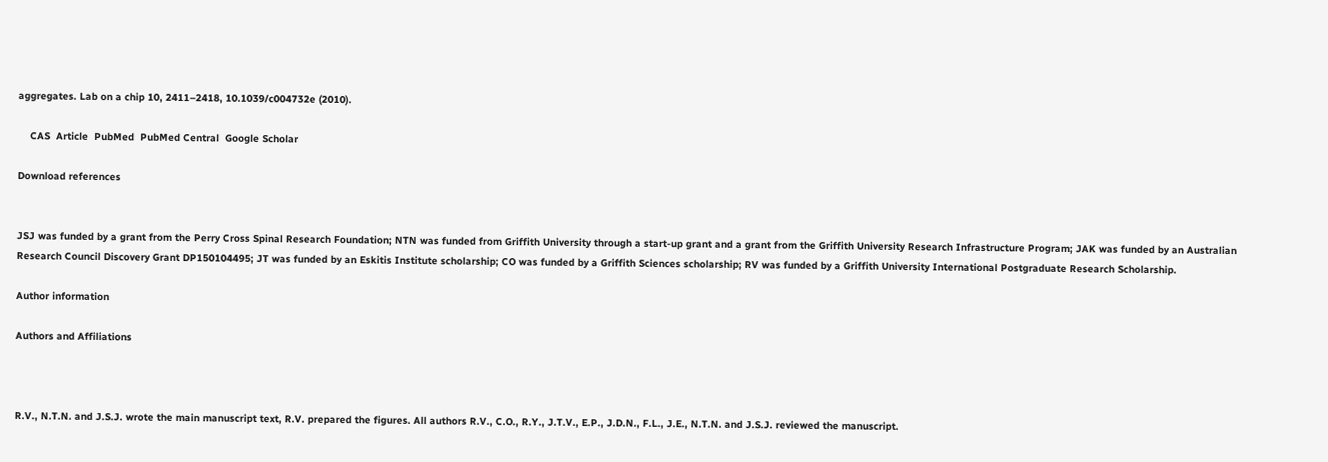aggregates. Lab on a chip 10, 2411–2418, 10.1039/c004732e (2010).

    CAS  Article  PubMed  PubMed Central  Google Scholar

Download references


JSJ was funded by a grant from the Perry Cross Spinal Research Foundation; NTN was funded from Griffith University through a start-up grant and a grant from the Griffith University Research Infrastructure Program; JAK was funded by an Australian Research Council Discovery Grant DP150104495; JT was funded by an Eskitis Institute scholarship; CO was funded by a Griffith Sciences scholarship; RV was funded by a Griffith University International Postgraduate Research Scholarship.

Author information

Authors and Affiliations



R.V., N.T.N. and J.S.J. wrote the main manuscript text, R.V. prepared the figures. All authors R.V., C.O., R.Y., J.T.V., E.P., J.D.N., F.L., J.E., N.T.N. and J.S.J. reviewed the manuscript.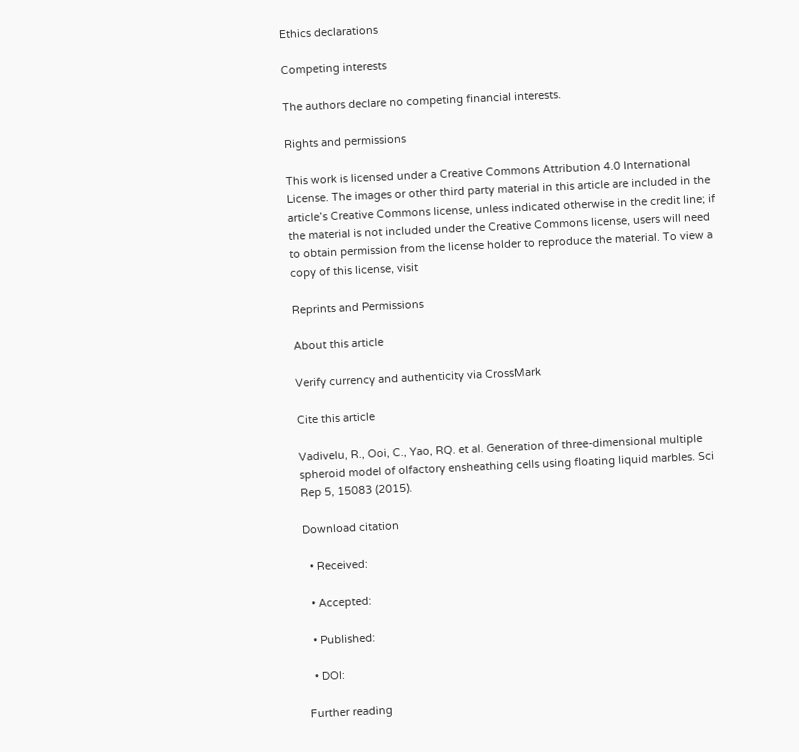Ethics declarations

Competing interests

The authors declare no competing financial interests.

Rights and permissions

This work is licensed under a Creative Commons Attribution 4.0 International License. The images or other third party material in this article are included in the article’s Creative Commons license, unless indicated otherwise in the credit line; if the material is not included under the Creative Commons license, users will need to obtain permission from the license holder to reproduce the material. To view a copy of this license, visit

Reprints and Permissions

About this article

Verify currency and authenticity via CrossMark

Cite this article

Vadivelu, R., Ooi, C., Yao, RQ. et al. Generation of three-dimensional multiple spheroid model of olfactory ensheathing cells using floating liquid marbles. Sci Rep 5, 15083 (2015).

Download citation

  • Received:

  • Accepted:

  • Published:

  • DOI:

Further reading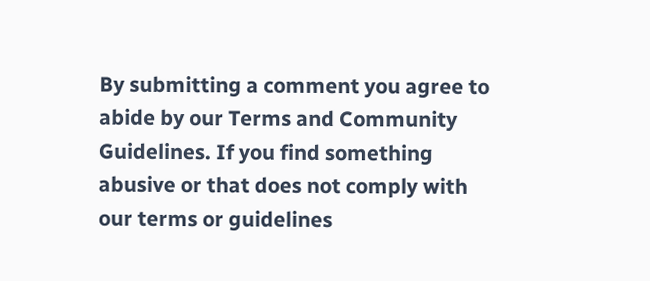By submitting a comment you agree to abide by our Terms and Community Guidelines. If you find something abusive or that does not comply with our terms or guidelines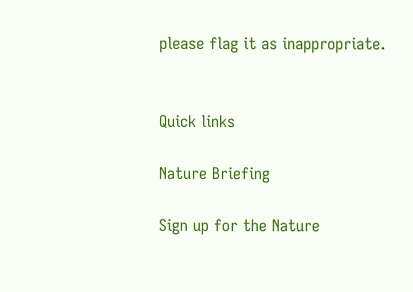please flag it as inappropriate.


Quick links

Nature Briefing

Sign up for the Nature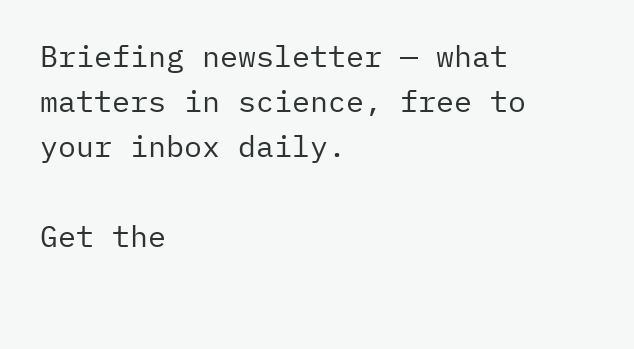Briefing newsletter — what matters in science, free to your inbox daily.

Get the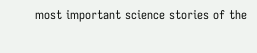most important science stories of the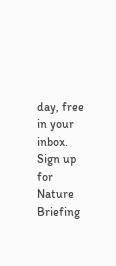day, free in your inbox. Sign up for Nature Briefing